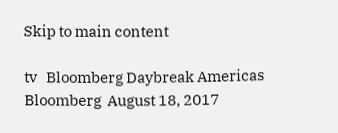Skip to main content

tv   Bloomberg Daybreak Americas  Bloomberg  August 18, 2017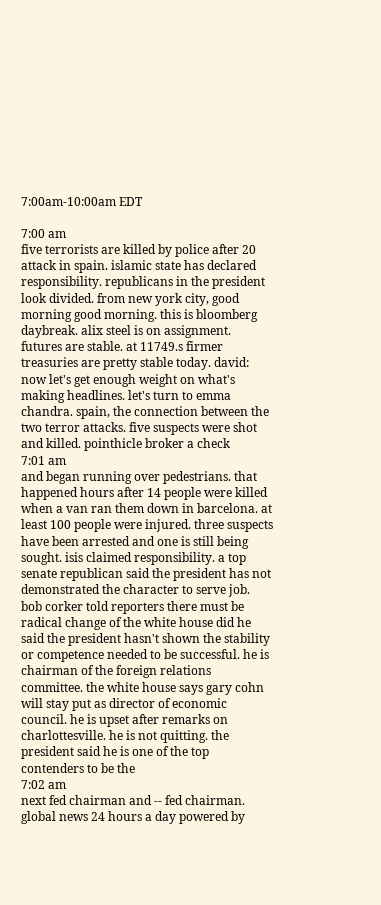7:00am-10:00am EDT

7:00 am
five terrorists are killed by police after 20 attack in spain. islamic state has declared responsibility. republicans in the president look divided. from new york city, good morning good morning. this is bloomberg daybreak. alix steel is on assignment. futures are stable. at 11749.s firmer treasuries are pretty stable today. david: now let's get enough weight on what's making headlines. let's turn to emma chandra. spain, the connection between the two terror attacks. five suspects were shot and killed. pointhicle broker a check
7:01 am
and began running over pedestrians. that happened hours after 14 people were killed when a van ran them down in barcelona. at least 100 people were injured. three suspects have been arrested and one is still being sought. isis claimed responsibility. a top senate republican said the president has not demonstrated the character to serve job. bob corker told reporters there must be radical change of the white house did he said the president hasn't shown the stability or competence needed to be successful. he is chairman of the foreign relations committee. the white house says gary cohn will stay put as director of economic council. he is upset after remarks on charlottesville. he is not quitting. the president said he is one of the top contenders to be the
7:02 am
next fed chairman and -- fed chairman. global news 24 hours a day powered by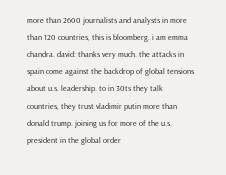more than 2600 journalists and analysts in more than 120 countries, this is bloomberg. i am emma chandra. david: thanks very much. the attacks in spain come against the backdrop of global tensions about u.s. leadership. to in 30ts they talk countries, they trust vladimir putin more than donald trump. joining us for more of the u.s. president in the global order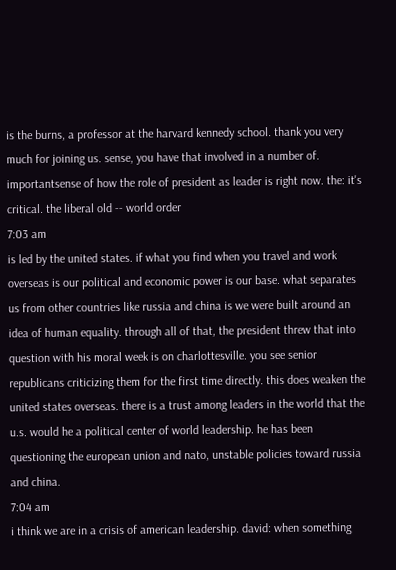is the burns, a professor at the harvard kennedy school. thank you very much for joining us. sense, you have that involved in a number of. importantsense of how the role of president as leader is right now. the: it's critical. the liberal old -- world order
7:03 am
is led by the united states. if what you find when you travel and work overseas is our political and economic power is our base. what separates us from other countries like russia and china is we were built around an idea of human equality. through all of that, the president threw that into question with his moral week is on charlottesville. you see senior republicans criticizing them for the first time directly. this does weaken the united states overseas. there is a trust among leaders in the world that the u.s. would he a political center of world leadership. he has been questioning the european union and nato, unstable policies toward russia and china.
7:04 am
i think we are in a crisis of american leadership. david: when something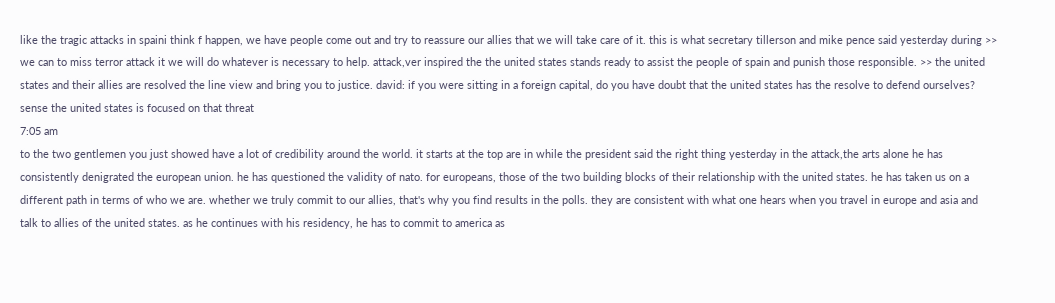like the tragic attacks in spaini think f happen, we have people come out and try to reassure our allies that we will take care of it. this is what secretary tillerson and mike pence said yesterday during >> we can to miss terror attack it we will do whatever is necessary to help. attack,ver inspired the the united states stands ready to assist the people of spain and punish those responsible. >> the united states and their allies are resolved the line view and bring you to justice. david: if you were sitting in a foreign capital, do you have doubt that the united states has the resolve to defend ourselves? sense the united states is focused on that threat
7:05 am
to the two gentlemen you just showed have a lot of credibility around the world. it starts at the top are in while the president said the right thing yesterday in the attack,the arts alone he has consistently denigrated the european union. he has questioned the validity of nato. for europeans, those of the two building blocks of their relationship with the united states. he has taken us on a different path in terms of who we are. whether we truly commit to our allies, that's why you find results in the polls. they are consistent with what one hears when you travel in europe and asia and talk to allies of the united states. as he continues with his residency, he has to commit to america as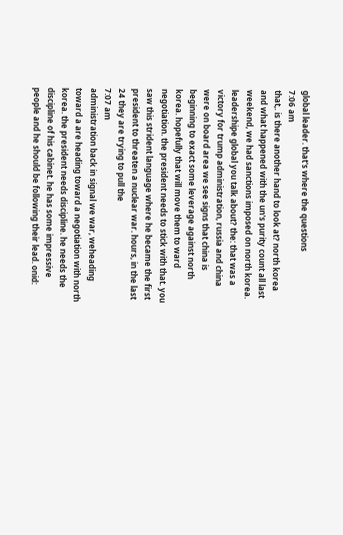global leader. that's where the questions
7:06 am
that,. is there another hand to look at? north korea and what happened with the un's purity count all last weekend, we had sanctions imposed on north korea. leadershipe global you talk about? the: that was a victory for trump administration, russia and china were on board area we see signs that china is beginning to exact some leverage against north korea. hopefully that will move them to ward negotiation. the president needs to stick with that. you saw this strident language where he became the first president to threaten a nuclear war. hours, in the last 24 they are trying to pull the
7:07 am
administration back in signal we war, weheading toward a are heading toward a negotiation with north korea. the president needs discipline. he needs the discipline of his cabinet. he has some impressive people and he should be following their lead. onid: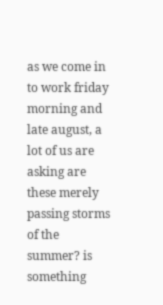as we come in to work friday morning and late august, a lot of us are asking are these merely passing storms of the summer? is something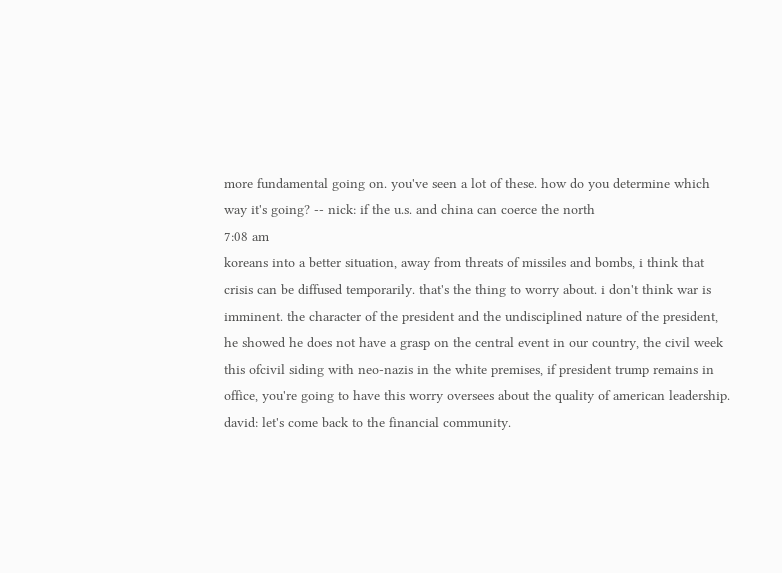more fundamental going on. you've seen a lot of these. how do you determine which way it's going? -- nick: if the u.s. and china can coerce the north
7:08 am
koreans into a better situation, away from threats of missiles and bombs, i think that crisis can be diffused temporarily. that's the thing to worry about. i don't think war is imminent. the character of the president and the undisciplined nature of the president, he showed he does not have a grasp on the central event in our country, the civil week this ofcivil siding with neo-nazis in the white premises, if president trump remains in office, you're going to have this worry oversees about the quality of american leadership. david: let's come back to the financial community.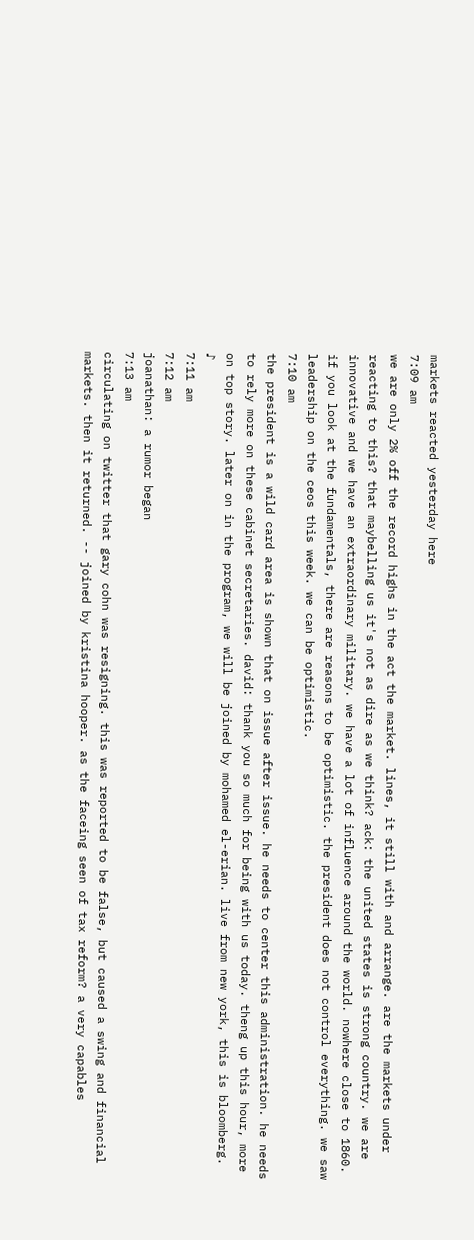markets reacted yesterday here
7:09 am
we are only 2% off the record highs in the act the market. lines, it still with and arrange. are the markets under reacting to this? that maybelling us it's not as dire as we think? ack: the united states is strong country. we are innovative and we have an extraordinary military. we have a lot of influence around the world. nowhere close to 1860. if you look at the fundamentals, there are reasons to be optimistic. the president does not control everything. we saw leadership on the ceos this week. we can be optimistic.
7:10 am
the president is a wild card area is shown that on issue after issue. he needs to center this administration. he needs to rely more on these cabinet secretaries. david: thank you so much for being with us today. theng up this hour, more on top story. later on in the program, we will be joined by mohamed el-erian. live from new york, this is bloomberg. ♪
7:11 am
7:12 am
joanathan: a rumor began
7:13 am
circulating on twitter that gary cohn was resigning. this was reported to be false, but caused a swing and financial markets. then it returned. -- joined by kristina hooper. as the faceing seen of tax reform? a very capables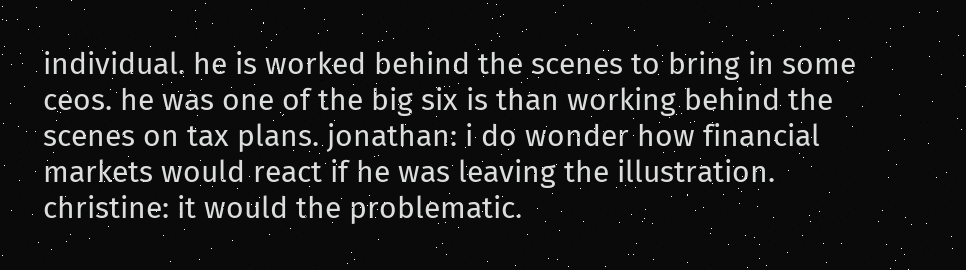individual. he is worked behind the scenes to bring in some ceos. he was one of the big six is than working behind the scenes on tax plans. jonathan: i do wonder how financial markets would react if he was leaving the illustration. christine: it would the problematic.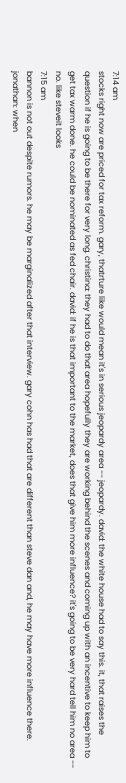7:14 am
stocks right now are priced for tax reform. gary, thatrture like would mean it's in serious jeopardy area -- jeopardy. david: the white house had to say this. it, that raises the question if he is going to be there for very long. christina: they had to do that area hopefully they are working behind the scenes and coming up with an incentive to keep him to get tax warm done. he could be nominated as fed chair. david: if he is that important to the market, does that give him more influence? it's going to be very hard tell him no area -- no. like steveit looks
7:15 am
bannon is not out despite rumors. he may be marginalized after that interview. gary cohn has had that are different than steve dan and, he may have more influence there. jonathan: when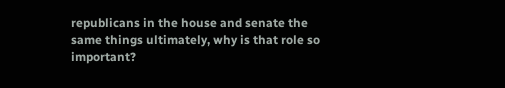republicans in the house and senate the same things ultimately, why is that role so important?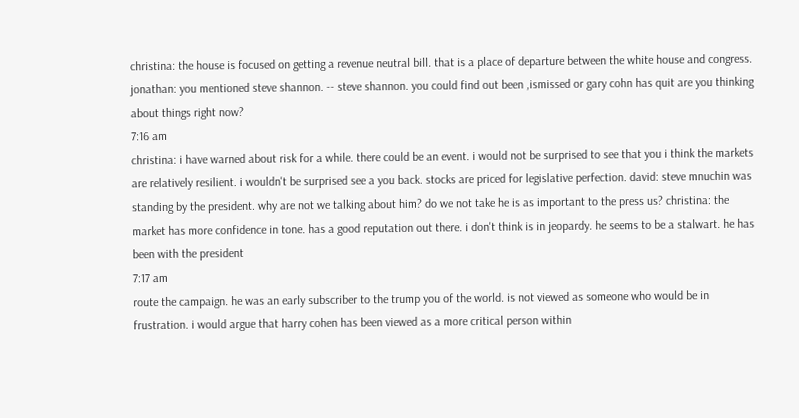christina: the house is focused on getting a revenue neutral bill. that is a place of departure between the white house and congress. jonathan: you mentioned steve shannon. -- steve shannon. you could find out been ,ismissed or gary cohn has quit are you thinking about things right now?
7:16 am
christina: i have warned about risk for a while. there could be an event. i would not be surprised to see that you i think the markets are relatively resilient. i wouldn't be surprised see a you back. stocks are priced for legislative perfection. david: steve mnuchin was standing by the president. why are not we talking about him? do we not take he is as important to the press us? christina: the market has more confidence in tone. has a good reputation out there. i don't think is in jeopardy. he seems to be a stalwart. he has been with the president
7:17 am
route the campaign. he was an early subscriber to the trump you of the world. is not viewed as someone who would be in frustration. i would argue that harry cohen has been viewed as a more critical person within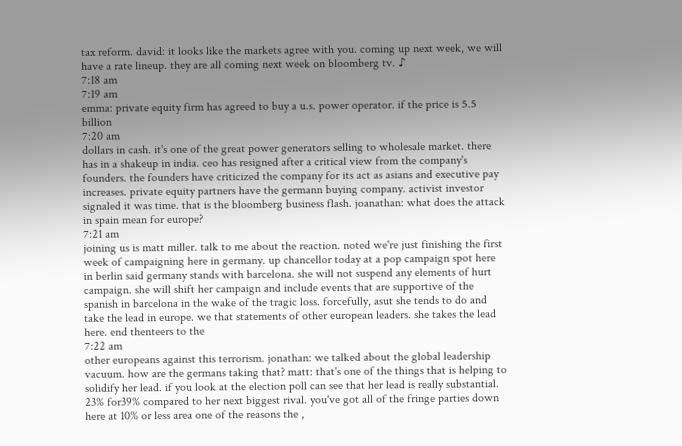tax reform. david: it looks like the markets agree with you. coming up next week, we will have a rate lineup. they are all coming next week on bloomberg tv. ♪
7:18 am
7:19 am
emma: private equity firm has agreed to buy a u.s. power operator. if the price is 5.5 billion
7:20 am
dollars in cash. it's one of the great power generators selling to wholesale market. there has in a shakeup in india. ceo has resigned after a critical view from the company's founders. the founders have criticized the company for its act as asians and executive pay increases. private equity partners have the germann buying company. activist investor signaled it was time. that is the bloomberg business flash. joanathan: what does the attack in spain mean for europe?
7:21 am
joining us is matt miller. talk to me about the reaction. noted we're just finishing the first week of campaigning here in germany. up chancellor today at a pop campaign spot here in berlin said germany stands with barcelona. she will not suspend any elements of hurt campaign. she will shift her campaign and include events that are supportive of the spanish in barcelona in the wake of the tragic loss. forcefully, asut she tends to do and take the lead in europe. we that statements of other european leaders. she takes the lead here. end thenteers to the
7:22 am
other europeans against this terrorism. jonathan: we talked about the global leadership vacuum. how are the germans taking that? matt: that's one of the things that is helping to solidify her lead. if you look at the election poll can see that her lead is really substantial. 23% for39% compared to her next biggest rival. you've got all of the fringe parties down here at 10% or less area one of the reasons the ,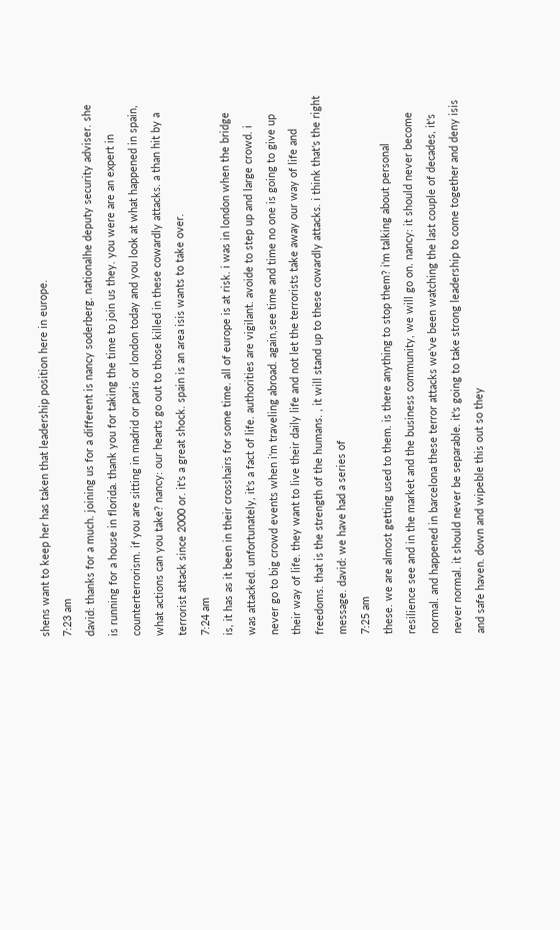shens want to keep her has taken that leadership position here in europe.
7:23 am
david: thanks for a much. joining us for a different is nancy soderberg. nationalhe deputy security adviser. she is running for a house in florida. thank you for taking the time to join us they. you were are an expert in counterterrorism. if you are sitting in madrid or paris or london today and you look at what happened in spain, what actions can you take? nancy: our hearts go out to those killed in these cowardly attacks. a than hit by a terrorist attack since 2000 or. it's a great shock. spain is an area isis wants to take over.
7:24 am
is, it has as it been in their crosshairs for some time. all of europe is at risk. i was in london when the bridge was attacked. unfortunately, it's a fact of life. authorities are vigilant. avoide to step up and large crowd. i never go to big crowd events when i'm traveling abroad. again,see time and time no one is going to give up their way of life. they want to live their daily life and not let the terrorists take away our way of life and freedoms. that is the strength of the humans. , it will stand up to these cowardly attacks. i think that's the right message. david: we have had a series of
7:25 am
these. we are almost getting used to them. is there anything to stop them? i'm talking about personal resilience see and in the market and the business community, we will go on. nancy: it should never become normal. and happened in barcelona these terror attacks we've been watching the last couple of decades, it's never normal. it should never be separable. it's going to take strong leadership to come together and deny isis and safe haven. down and wipeble this out so they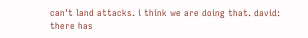can't land attacks. i think we are doing that. david: there has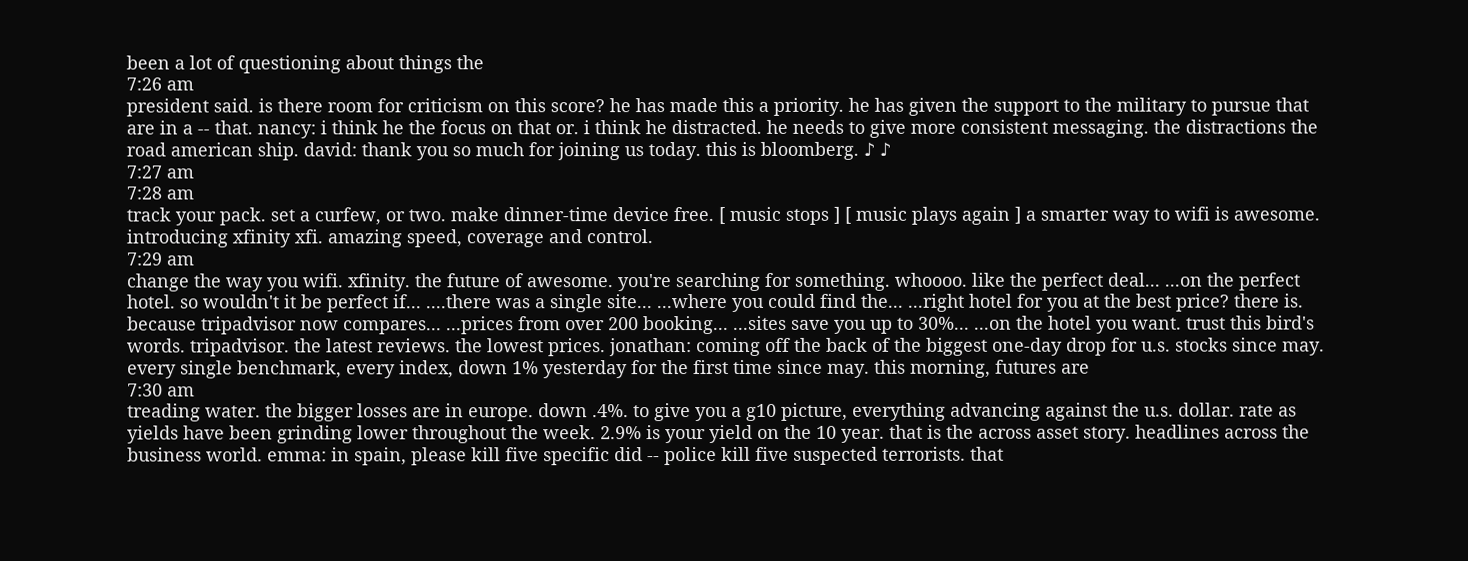been a lot of questioning about things the
7:26 am
president said. is there room for criticism on this score? he has made this a priority. he has given the support to the military to pursue that are in a -- that. nancy: i think he the focus on that or. i think he distracted. he needs to give more consistent messaging. the distractions the road american ship. david: thank you so much for joining us today. this is bloomberg. ♪ ♪
7:27 am
7:28 am
track your pack. set a curfew, or two. make dinner-time device free. [ music stops ] [ music plays again ] a smarter way to wifi is awesome. introducing xfinity xfi. amazing speed, coverage and control.
7:29 am
change the way you wifi. xfinity. the future of awesome. you're searching for something. whoooo. like the perfect deal... ...on the perfect hotel. so wouldn't it be perfect if... ....there was a single site... ...where you could find the... ...right hotel for you at the best price? there is. because tripadvisor now compares... ...prices from over 200 booking... ...sites save you up to 30%... ...on the hotel you want. trust this bird's words. tripadvisor. the latest reviews. the lowest prices. jonathan: coming off the back of the biggest one-day drop for u.s. stocks since may. every single benchmark, every index, down 1% yesterday for the first time since may. this morning, futures are
7:30 am
treading water. the bigger losses are in europe. down .4%. to give you a g10 picture, everything advancing against the u.s. dollar. rate as yields have been grinding lower throughout the week. 2.9% is your yield on the 10 year. that is the across asset story. headlines across the business world. emma: in spain, please kill five specific did -- police kill five suspected terrorists. that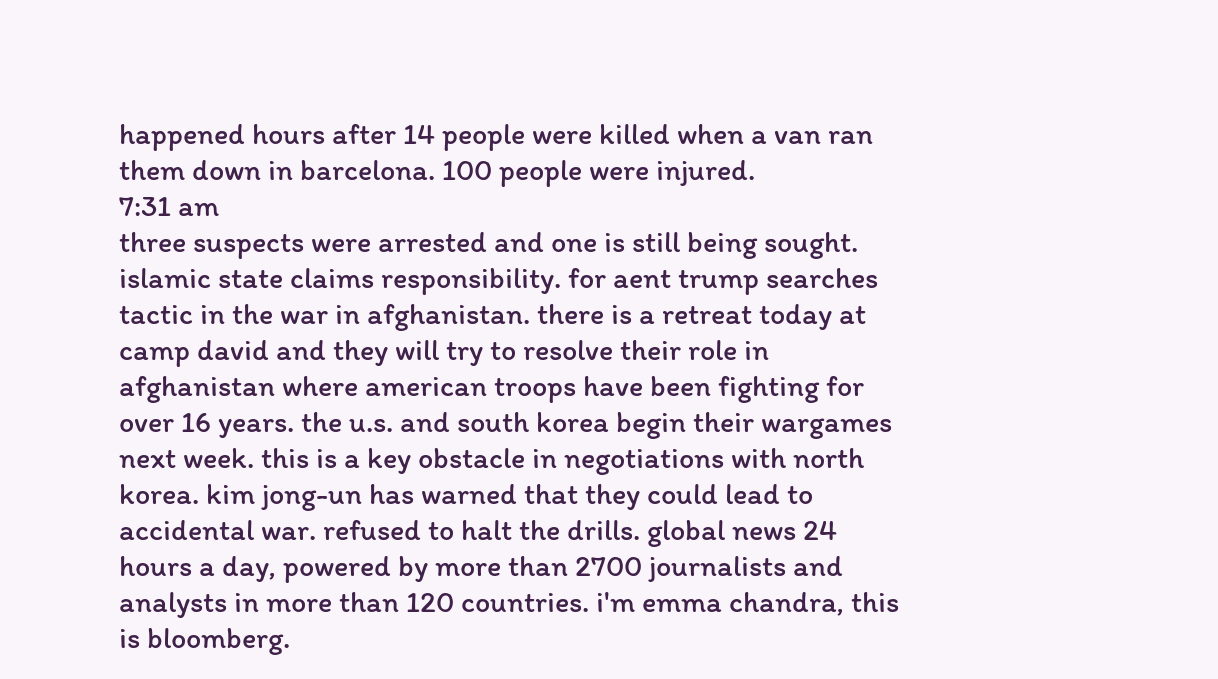happened hours after 14 people were killed when a van ran them down in barcelona. 100 people were injured.
7:31 am
three suspects were arrested and one is still being sought. islamic state claims responsibility. for aent trump searches tactic in the war in afghanistan. there is a retreat today at camp david and they will try to resolve their role in afghanistan where american troops have been fighting for over 16 years. the u.s. and south korea begin their wargames next week. this is a key obstacle in negotiations with north korea. kim jong-un has warned that they could lead to accidental war. refused to halt the drills. global news 24 hours a day, powered by more than 2700 journalists and analysts in more than 120 countries. i'm emma chandra, this is bloomberg.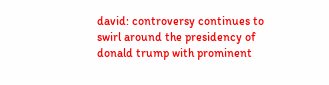david: controversy continues to swirl around the presidency of donald trump with prominent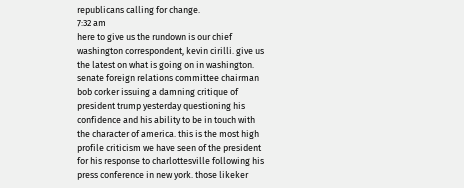republicans calling for change.
7:32 am
here to give us the rundown is our chief washington correspondent, kevin cirilli. give us the latest on what is going on in washington. senate foreign relations committee chairman bob corker issuing a damning critique of president trump yesterday questioning his confidence and his ability to be in touch with the character of america. this is the most high profile criticism we have seen of the president for his response to charlottesville following his press conference in new york. those likeker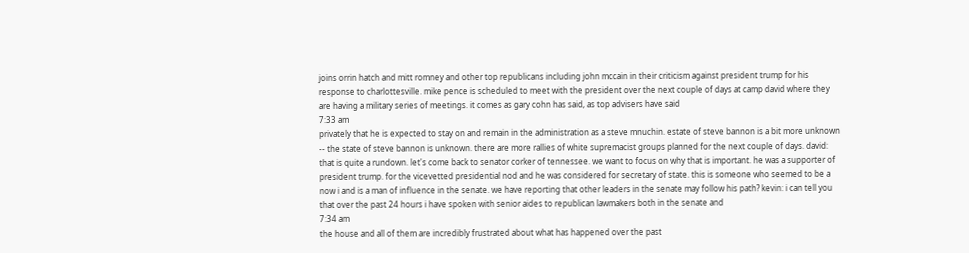joins orrin hatch and mitt romney and other top republicans including john mccain in their criticism against president trump for his response to charlottesville. mike pence is scheduled to meet with the president over the next couple of days at camp david where they are having a military series of meetings. it comes as gary cohn has said, as top advisers have said
7:33 am
privately that he is expected to stay on and remain in the administration as a steve mnuchin. estate of steve bannon is a bit more unknown -- the state of steve bannon is unknown. there are more rallies of white supremacist groups planned for the next couple of days. david: that is quite a rundown. let's come back to senator corker of tennessee. we want to focus on why that is important. he was a supporter of president trump. for the vicevetted presidential nod and he was considered for secretary of state. this is someone who seemed to be a now i and is a man of influence in the senate. we have reporting that other leaders in the senate may follow his path? kevin: i can tell you that over the past 24 hours i have spoken with senior aides to republican lawmakers both in the senate and
7:34 am
the house and all of them are incredibly frustrated about what has happened over the past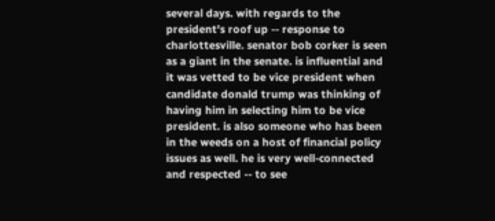several days. with regards to the president's roof up -- response to charlottesville. senator bob corker is seen as a giant in the senate. is influential and it was vetted to be vice president when candidate donald trump was thinking of having him in selecting him to be vice president. is also someone who has been in the weeds on a host of financial policy issues as well. he is very well-connected and respected -- to see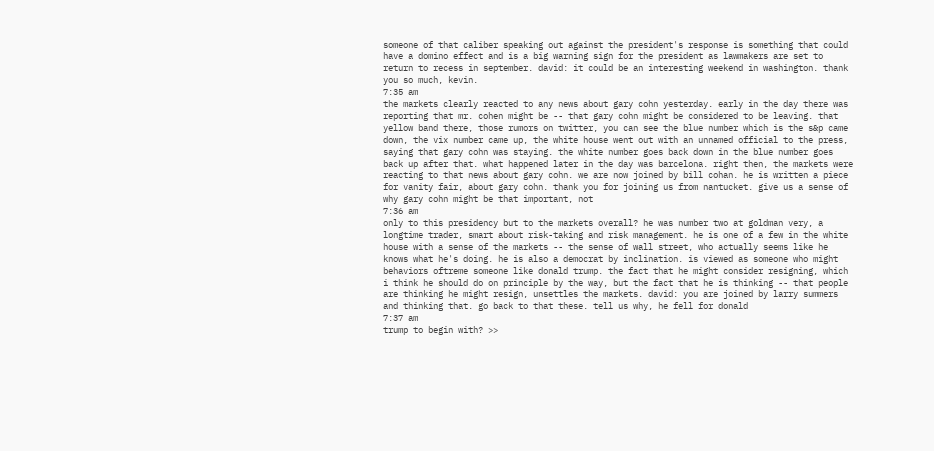someone of that caliber speaking out against the president's response is something that could have a domino effect and is a big warning sign for the president as lawmakers are set to return to recess in september. david: it could be an interesting weekend in washington. thank you so much, kevin.
7:35 am
the markets clearly reacted to any news about gary cohn yesterday. early in the day there was reporting that mr. cohen might be -- that gary cohn might be considered to be leaving. that yellow band there, those rumors on twitter, you can see the blue number which is the s&p came down, the vix number came up, the white house went out with an unnamed official to the press, saying that gary cohn was staying. the white number goes back down in the blue number goes back up after that. what happened later in the day was barcelona. right then, the markets were reacting to that news about gary cohn. we are now joined by bill cohan. he is written a piece for vanity fair, about gary cohn. thank you for joining us from nantucket. give us a sense of why gary cohn might be that important, not
7:36 am
only to this presidency but to the markets overall? he was number two at goldman very, a longtime trader, smart about risk-taking and risk management. he is one of a few in the white house with a sense of the markets -- the sense of wall street, who actually seems like he knows what he's doing. he is also a democrat by inclination. is viewed as someone who might behaviors oftreme someone like donald trump. the fact that he might consider resigning, which i think he should do on principle by the way, but the fact that he is thinking -- that people are thinking he might resign, unsettles the markets. david: you are joined by larry summers and thinking that. go back to that these. tell us why, he fell for donald
7:37 am
trump to begin with? >>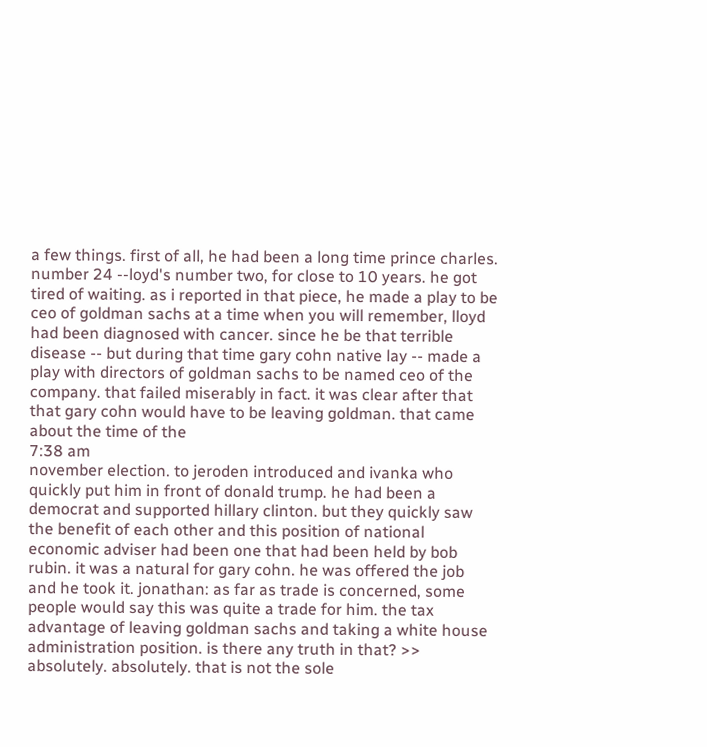a few things. first of all, he had been a long time prince charles. number 24 --loyd's number two, for close to 10 years. he got tired of waiting. as i reported in that piece, he made a play to be ceo of goldman sachs at a time when you will remember, lloyd had been diagnosed with cancer. since he be that terrible disease -- but during that time gary cohn native lay -- made a play with directors of goldman sachs to be named ceo of the company. that failed miserably in fact. it was clear after that that gary cohn would have to be leaving goldman. that came about the time of the
7:38 am
november election. to jeroden introduced and ivanka who quickly put him in front of donald trump. he had been a democrat and supported hillary clinton. but they quickly saw the benefit of each other and this position of national economic adviser had been one that had been held by bob rubin. it was a natural for gary cohn. he was offered the job and he took it. jonathan: as far as trade is concerned, some people would say this was quite a trade for him. the tax advantage of leaving goldman sachs and taking a white house administration position. is there any truth in that? >> absolutely. absolutely. that is not the sole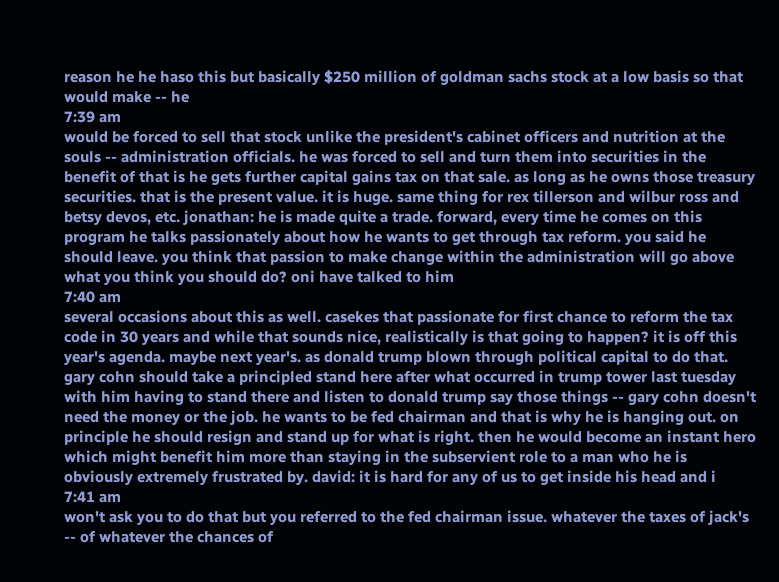reason he he haso this but basically $250 million of goldman sachs stock at a low basis so that would make -- he
7:39 am
would be forced to sell that stock unlike the president's cabinet officers and nutrition at the souls -- administration officials. he was forced to sell and turn them into securities in the benefit of that is he gets further capital gains tax on that sale. as long as he owns those treasury securities. that is the present value. it is huge. same thing for rex tillerson and wilbur ross and betsy devos, etc. jonathan: he is made quite a trade. forward, every time he comes on this program he talks passionately about how he wants to get through tax reform. you said he should leave. you think that passion to make change within the administration will go above what you think you should do? oni have talked to him
7:40 am
several occasions about this as well. casekes that passionate for first chance to reform the tax code in 30 years and while that sounds nice, realistically is that going to happen? it is off this year's agenda. maybe next year's. as donald trump blown through political capital to do that. gary cohn should take a principled stand here after what occurred in trump tower last tuesday with him having to stand there and listen to donald trump say those things -- gary cohn doesn't need the money or the job. he wants to be fed chairman and that is why he is hanging out. on principle he should resign and stand up for what is right. then he would become an instant hero which might benefit him more than staying in the subservient role to a man who he is obviously extremely frustrated by. david: it is hard for any of us to get inside his head and i
7:41 am
won't ask you to do that but you referred to the fed chairman issue. whatever the taxes of jack's -- of whatever the chances of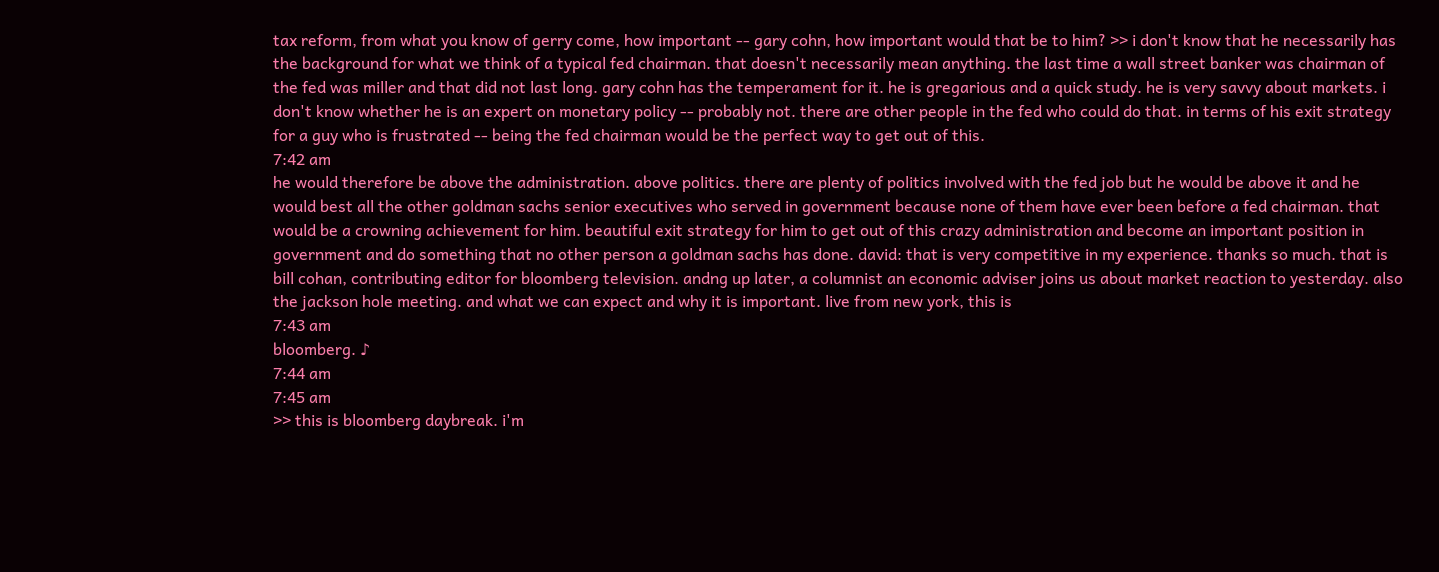tax reform, from what you know of gerry come, how important -- gary cohn, how important would that be to him? >> i don't know that he necessarily has the background for what we think of a typical fed chairman. that doesn't necessarily mean anything. the last time a wall street banker was chairman of the fed was miller and that did not last long. gary cohn has the temperament for it. he is gregarious and a quick study. he is very savvy about markets. i don't know whether he is an expert on monetary policy -- probably not. there are other people in the fed who could do that. in terms of his exit strategy for a guy who is frustrated -- being the fed chairman would be the perfect way to get out of this.
7:42 am
he would therefore be above the administration. above politics. there are plenty of politics involved with the fed job but he would be above it and he would best all the other goldman sachs senior executives who served in government because none of them have ever been before a fed chairman. that would be a crowning achievement for him. beautiful exit strategy for him to get out of this crazy administration and become an important position in government and do something that no other person a goldman sachs has done. david: that is very competitive in my experience. thanks so much. that is bill cohan, contributing editor for bloomberg television. andng up later, a columnist an economic adviser joins us about market reaction to yesterday. also the jackson hole meeting. and what we can expect and why it is important. live from new york, this is
7:43 am
bloomberg. ♪
7:44 am
7:45 am
>> this is bloomberg daybreak. i'm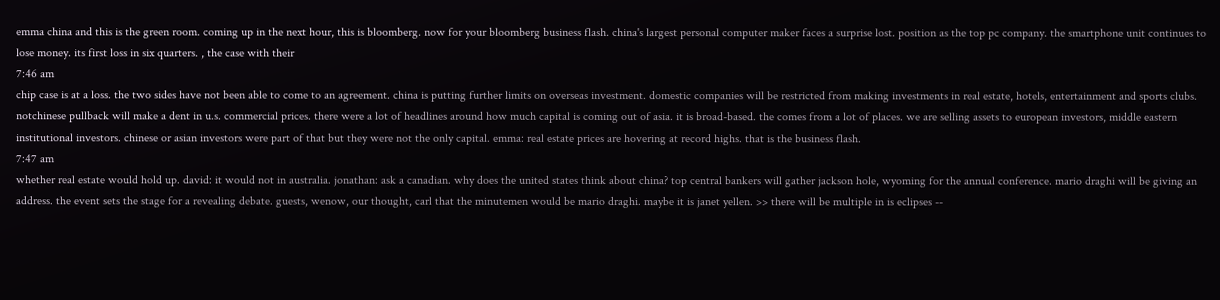emma china and this is the green room. coming up in the next hour, this is bloomberg. now for your bloomberg business flash. china's largest personal computer maker faces a surprise lost. position as the top pc company. the smartphone unit continues to lose money. its first loss in six quarters. , the case with their
7:46 am
chip case is at a loss. the two sides have not been able to come to an agreement. china is putting further limits on overseas investment. domestic companies will be restricted from making investments in real estate, hotels, entertainment and sports clubs. notchinese pullback will make a dent in u.s. commercial prices. there were a lot of headlines around how much capital is coming out of asia. it is broad-based. the comes from a lot of places. we are selling assets to european investors, middle eastern institutional investors. chinese or asian investors were part of that but they were not the only capital. emma: real estate prices are hovering at record highs. that is the business flash.
7:47 am
whether real estate would hold up. david: it would not in australia. jonathan: ask a canadian. why does the united states think about china? top central bankers will gather jackson hole, wyoming for the annual conference. mario draghi will be giving an address. the event sets the stage for a revealing debate. guests, wenow, our thought, carl that the minutemen would be mario draghi. maybe it is janet yellen. >> there will be multiple in is eclipses --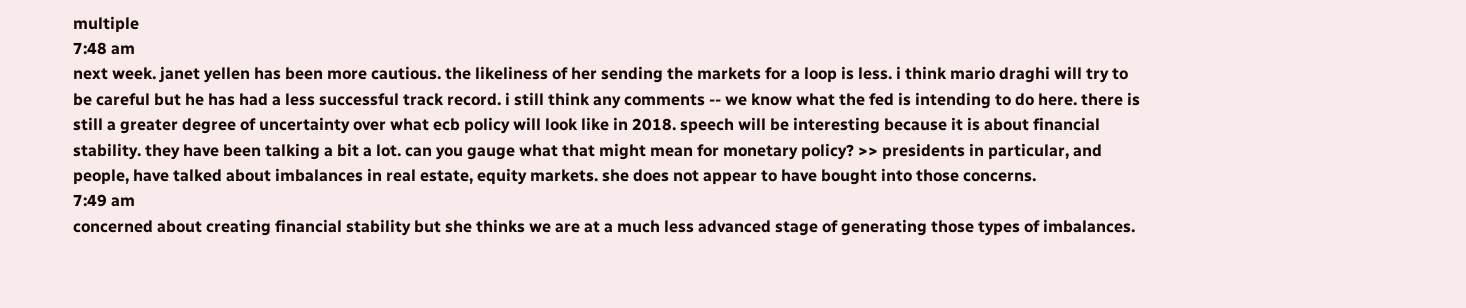multiple
7:48 am
next week. janet yellen has been more cautious. the likeliness of her sending the markets for a loop is less. i think mario draghi will try to be careful but he has had a less successful track record. i still think any comments -- we know what the fed is intending to do here. there is still a greater degree of uncertainty over what ecb policy will look like in 2018. speech will be interesting because it is about financial stability. they have been talking a bit a lot. can you gauge what that might mean for monetary policy? >> presidents in particular, and people, have talked about imbalances in real estate, equity markets. she does not appear to have bought into those concerns.
7:49 am
concerned about creating financial stability but she thinks we are at a much less advanced stage of generating those types of imbalances.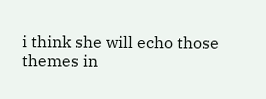i think she will echo those themes in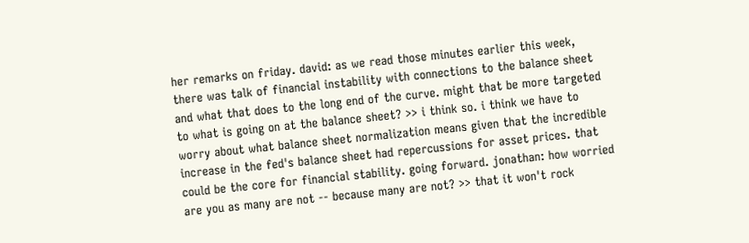her remarks on friday. david: as we read those minutes earlier this week, there was talk of financial instability with connections to the balance sheet and what that does to the long end of the curve. might that be more targeted to what is going on at the balance sheet? >> i think so. i think we have to worry about what balance sheet normalization means given that the incredible increase in the fed's balance sheet had repercussions for asset prices. that could be the core for financial stability. going forward. jonathan: how worried are you as many are not -- because many are not? >> that it won't rock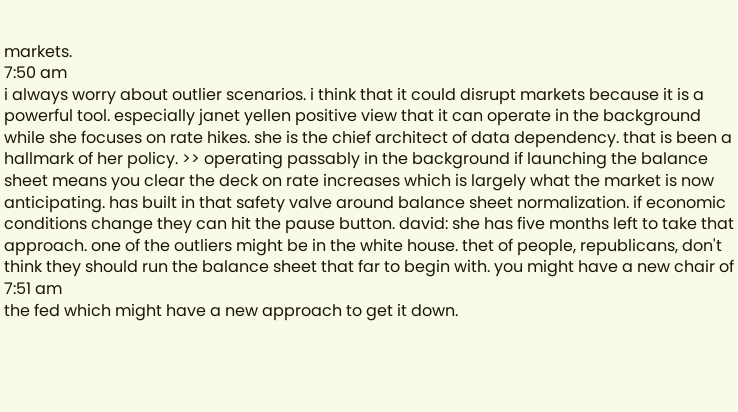markets.
7:50 am
i always worry about outlier scenarios. i think that it could disrupt markets because it is a powerful tool. especially janet yellen positive view that it can operate in the background while she focuses on rate hikes. she is the chief architect of data dependency. that is been a hallmark of her policy. >> operating passably in the background if launching the balance sheet means you clear the deck on rate increases which is largely what the market is now anticipating. has built in that safety valve around balance sheet normalization. if economic conditions change they can hit the pause button. david: she has five months left to take that approach. one of the outliers might be in the white house. thet of people, republicans, don't think they should run the balance sheet that far to begin with. you might have a new chair of
7:51 am
the fed which might have a new approach to get it down.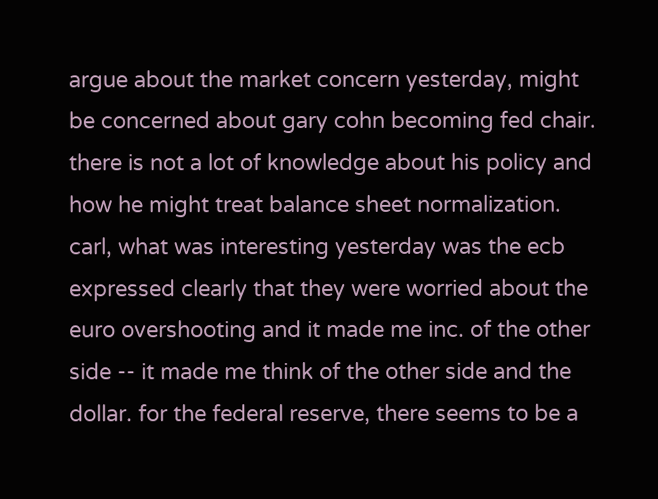argue about the market concern yesterday, might be concerned about gary cohn becoming fed chair. there is not a lot of knowledge about his policy and how he might treat balance sheet normalization. carl, what was interesting yesterday was the ecb expressed clearly that they were worried about the euro overshooting and it made me inc. of the other side -- it made me think of the other side and the dollar. for the federal reserve, there seems to be a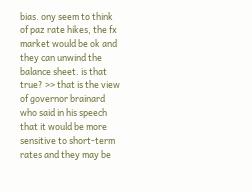bias. ony seem to think of paz rate hikes, the fx market would be ok and they can unwind the balance sheet. is that true? >> that is the view of governor brainard who said in his speech that it would be more sensitive to short-term rates and they may be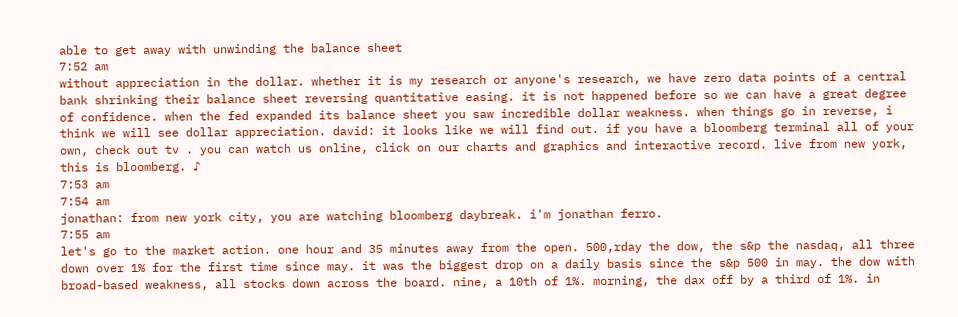able to get away with unwinding the balance sheet
7:52 am
without appreciation in the dollar. whether it is my research or anyone's research, we have zero data points of a central bank shrinking their balance sheet reversing quantitative easing. it is not happened before so we can have a great degree of confidence. when the fed expanded its balance sheet you saw incredible dollar weakness. when things go in reverse, i think we will see dollar appreciation. david: it looks like we will find out. if you have a bloomberg terminal all of your own, check out tv . you can watch us online, click on our charts and graphics and interactive record. live from new york, this is bloomberg. ♪
7:53 am
7:54 am
jonathan: from new york city, you are watching bloomberg daybreak. i'm jonathan ferro.
7:55 am
let's go to the market action. one hour and 35 minutes away from the open. 500,rday the dow, the s&p the nasdaq, all three down over 1% for the first time since may. it was the biggest drop on a daily basis since the s&p 500 in may. the dow with broad-based weakness, all stocks down across the board. nine, a 10th of 1%. morning, the dax off by a third of 1%. in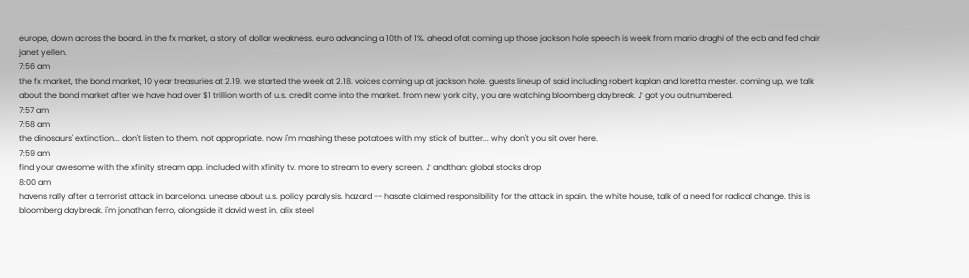europe, down across the board. in the fx market, a story of dollar weakness. euro advancing a 10th of 1%. ahead ofat coming up those jackson hole speech is week from mario draghi of the ecb and fed chair janet yellen.
7:56 am
the fx market, the bond market, 10 year treasuries at 2.19. we started the week at 2.18. voices coming up at jackson hole. guests lineup of said including robert kaplan and loretta mester. coming up, we talk about the bond market after we have had over $1 trillion worth of u.s. credit come into the market. from new york city, you are watching bloomberg daybreak. ♪ got you outnumbered.
7:57 am
7:58 am
the dinosaurs' extinction... don't listen to them. not appropriate. now i'm mashing these potatoes with my stick of butter... why don't you sit over here.
7:59 am
find your awesome with the xfinity stream app. included with xfinity tv. more to stream to every screen. ♪ andthan: global stocks drop
8:00 am
havens rally after a terrorist attack in barcelona. unease about u.s. policy paralysis. hazard -- hasate claimed responsibility for the attack in spain. the white house, talk of a need for radical change. this is bloomberg daybreak. i'm jonathan ferro, alongside it david west in. alix steel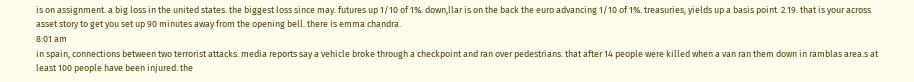is on assignment. a big loss in the united states. the biggest loss since may. futures up 1/10 of 1%. down,llar is on the back the euro advancing 1/10 of 1%. treasuries, yields up a basis point. 2.19. that is your across asset story to get you set up 90 minutes away from the opening bell. there is emma chandra.
8:01 am
in spain, connections between two terrorist attacks. media reports say a vehicle broke through a checkpoint and ran over pedestrians. that after 14 people were killed when a van ran them down in ramblas area.s at least 100 people have been injured. the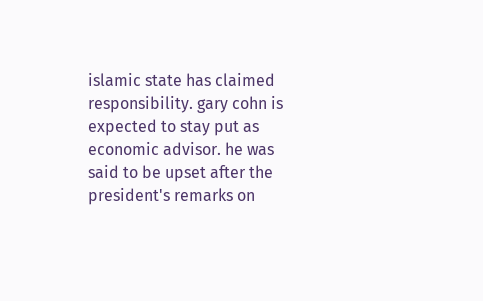islamic state has claimed responsibility. gary cohn is expected to stay put as economic advisor. he was said to be upset after the president's remarks on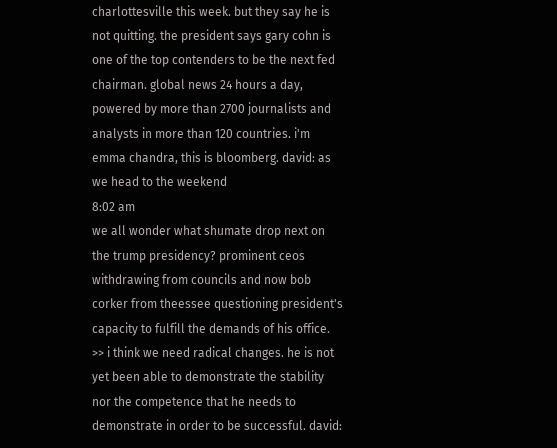charlottesville this week. but they say he is not quitting. the president says gary cohn is one of the top contenders to be the next fed chairman. global news 24 hours a day, powered by more than 2700 journalists and analysts in more than 120 countries. i'm emma chandra, this is bloomberg. david: as we head to the weekend
8:02 am
we all wonder what shumate drop next on the trump presidency? prominent ceos withdrawing from councils and now bob corker from theessee questioning president's capacity to fulfill the demands of his office. >> i think we need radical changes. he is not yet been able to demonstrate the stability nor the competence that he needs to demonstrate in order to be successful. david: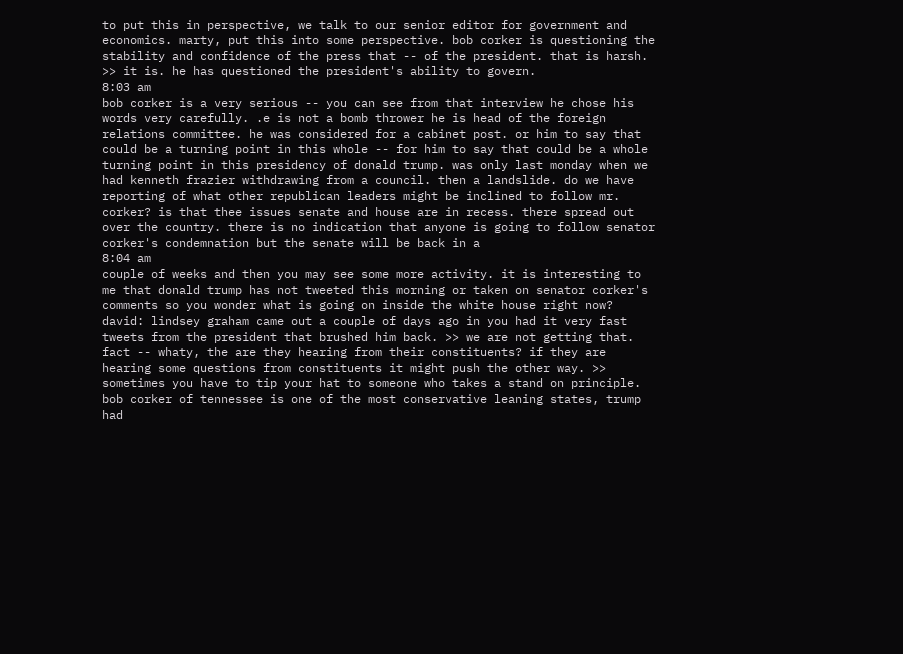to put this in perspective, we talk to our senior editor for government and economics. marty, put this into some perspective. bob corker is questioning the stability and confidence of the press that -- of the president. that is harsh. >> it is. he has questioned the president's ability to govern.
8:03 am
bob corker is a very serious -- you can see from that interview he chose his words very carefully. .e is not a bomb thrower he is head of the foreign relations committee. he was considered for a cabinet post. or him to say that could be a turning point in this whole -- for him to say that could be a whole turning point in this presidency of donald trump. was only last monday when we had kenneth frazier withdrawing from a council. then a landslide. do we have reporting of what other republican leaders might be inclined to follow mr. corker? is that thee issues senate and house are in recess. there spread out over the country. there is no indication that anyone is going to follow senator corker's condemnation but the senate will be back in a
8:04 am
couple of weeks and then you may see some more activity. it is interesting to me that donald trump has not tweeted this morning or taken on senator corker's comments so you wonder what is going on inside the white house right now? david: lindsey graham came out a couple of days ago in you had it very fast tweets from the president that brushed him back. >> we are not getting that. fact -- whaty, the are they hearing from their constituents? if they are hearing some questions from constituents it might push the other way. >> sometimes you have to tip your hat to someone who takes a stand on principle. bob corker of tennessee is one of the most conservative leaning states, trump had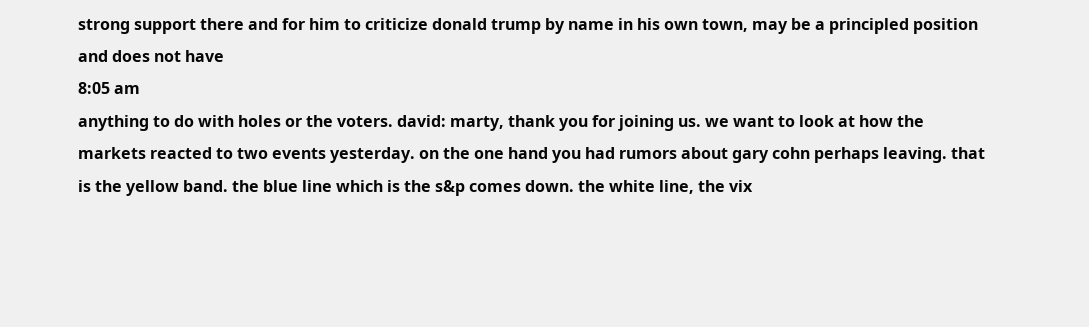strong support there and for him to criticize donald trump by name in his own town, may be a principled position and does not have
8:05 am
anything to do with holes or the voters. david: marty, thank you for joining us. we want to look at how the markets reacted to two events yesterday. on the one hand you had rumors about gary cohn perhaps leaving. that is the yellow band. the blue line which is the s&p comes down. the white line, the vix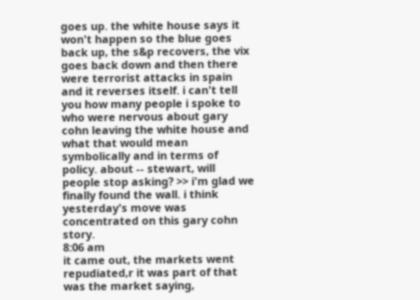goes up. the white house says it won't happen so the blue goes back up, the s&p recovers, the vix goes back down and then there were terrorist attacks in spain and it reverses itself. i can't tell you how many people i spoke to who were nervous about gary cohn leaving the white house and what that would mean symbolically and in terms of policy. about -- stewart, will people stop asking? >> i'm glad we finally found the wall. i think yesterday's move was concentrated on this gary cohn story.
8:06 am
it came out, the markets went repudiated,r it was part of that was the market saying,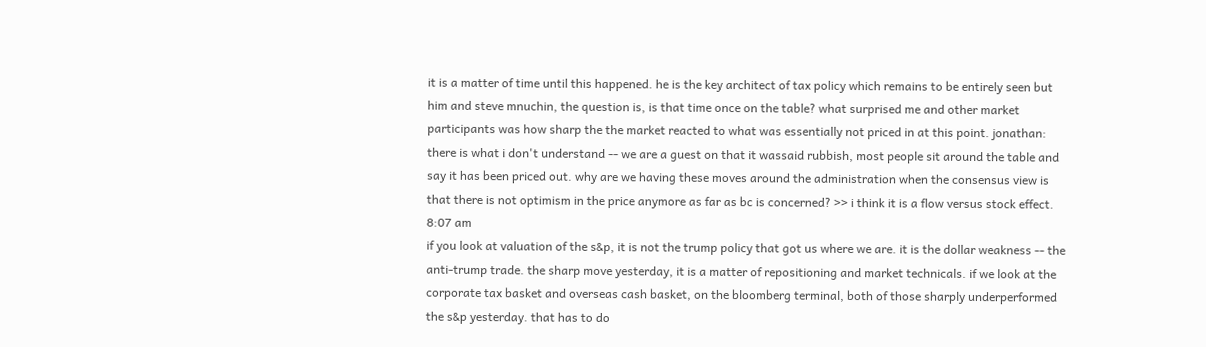it is a matter of time until this happened. he is the key architect of tax policy which remains to be entirely seen but him and steve mnuchin, the question is, is that time once on the table? what surprised me and other market participants was how sharp the the market reacted to what was essentially not priced in at this point. jonathan: there is what i don't understand -- we are a guest on that it wassaid rubbish, most people sit around the table and say it has been priced out. why are we having these moves around the administration when the consensus view is that there is not optimism in the price anymore as far as bc is concerned? >> i think it is a flow versus stock effect.
8:07 am
if you look at valuation of the s&p, it is not the trump policy that got us where we are. it is the dollar weakness -- the anti-trump trade. the sharp move yesterday, it is a matter of repositioning and market technicals. if we look at the corporate tax basket and overseas cash basket, on the bloomberg terminal, both of those sharply underperformed the s&p yesterday. that has to do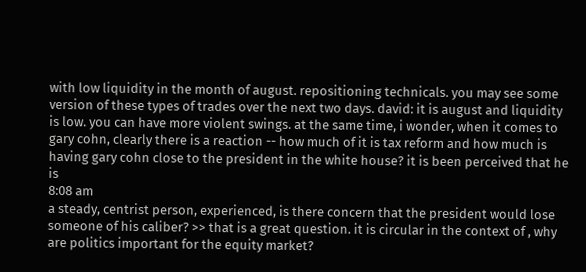with low liquidity in the month of august. repositioning technicals. you may see some version of these types of trades over the next two days. david: it is august and liquidity is low. you can have more violent swings. at the same time, i wonder, when it comes to gary cohn, clearly there is a reaction -- how much of it is tax reform and how much is having gary cohn close to the president in the white house? it is been perceived that he is
8:08 am
a steady, centrist person, experienced, is there concern that the president would lose someone of his caliber? >> that is a great question. it is circular in the context of , why are politics important for the equity market?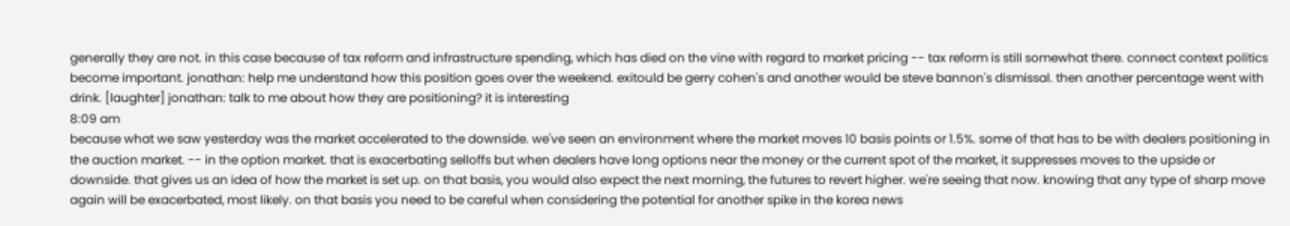generally they are not. in this case because of tax reform and infrastructure spending, which has died on the vine with regard to market pricing -- tax reform is still somewhat there. connect context politics become important. jonathan: help me understand how this position goes over the weekend. exitould be gerry cohen's and another would be steve bannon's dismissal. then another percentage went with drink. [laughter] jonathan: talk to me about how they are positioning? it is interesting
8:09 am
because what we saw yesterday was the market accelerated to the downside. we've seen an environment where the market moves 10 basis points or 1.5%. some of that has to be with dealers positioning in the auction market. -- in the option market. that is exacerbating selloffs but when dealers have long options near the money or the current spot of the market, it suppresses moves to the upside or downside. that gives us an idea of how the market is set up. on that basis, you would also expect the next morning, the futures to revert higher. we're seeing that now. knowing that any type of sharp move again will be exacerbated, most likely. on that basis you need to be careful when considering the potential for another spike in the korea news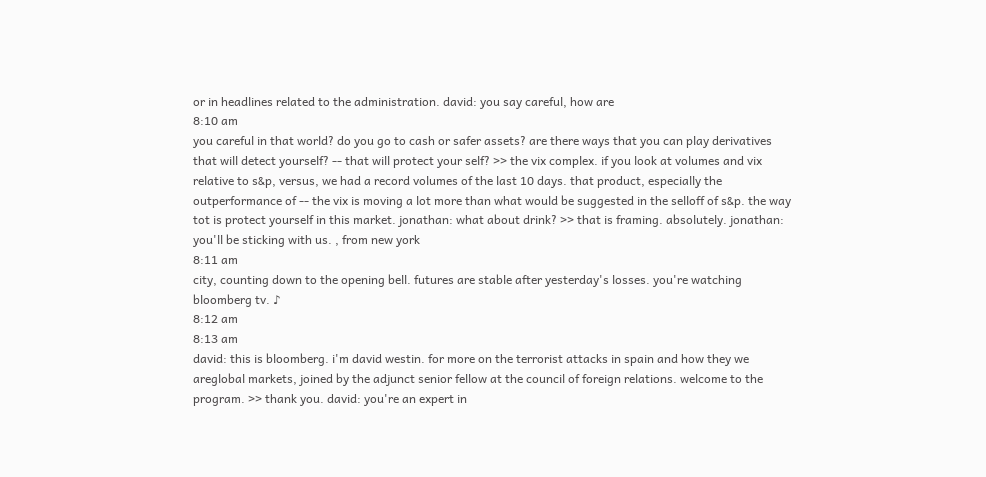or in headlines related to the administration. david: you say careful, how are
8:10 am
you careful in that world? do you go to cash or safer assets? are there ways that you can play derivatives that will detect yourself? -- that will protect your self? >> the vix complex. if you look at volumes and vix relative to s&p, versus, we had a record volumes of the last 10 days. that product, especially the outperformance of -- the vix is moving a lot more than what would be suggested in the selloff of s&p. the way tot is protect yourself in this market. jonathan: what about drink? >> that is framing. absolutely. jonathan: you'll be sticking with us. , from new york
8:11 am
city, counting down to the opening bell. futures are stable after yesterday's losses. you're watching bloomberg tv. ♪
8:12 am
8:13 am
david: this is bloomberg. i'm david westin. for more on the terrorist attacks in spain and how they we areglobal markets, joined by the adjunct senior fellow at the council of foreign relations. welcome to the program. >> thank you. david: you're an expert in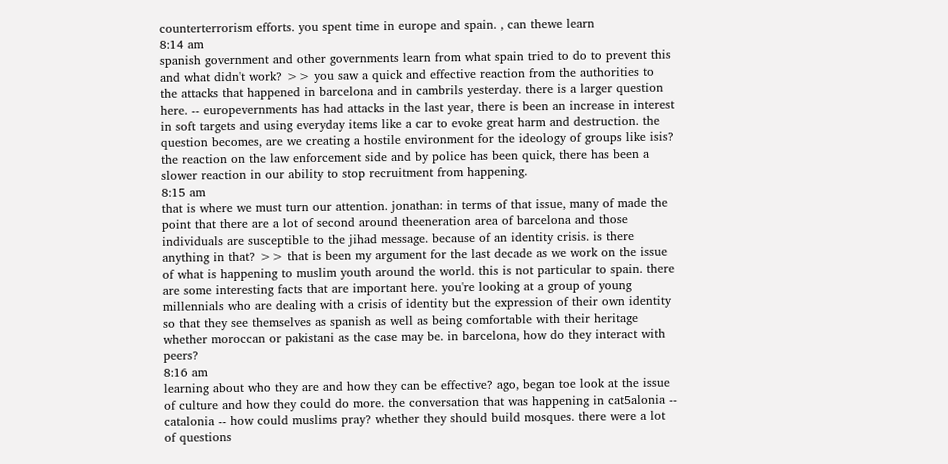counterterrorism efforts. you spent time in europe and spain. , can thewe learn
8:14 am
spanish government and other governments learn from what spain tried to do to prevent this and what didn't work? >> you saw a quick and effective reaction from the authorities to the attacks that happened in barcelona and in cambrils yesterday. there is a larger question here. -- europevernments has had attacks in the last year, there is been an increase in interest in soft targets and using everyday items like a car to evoke great harm and destruction. the question becomes, are we creating a hostile environment for the ideology of groups like isis? the reaction on the law enforcement side and by police has been quick, there has been a slower reaction in our ability to stop recruitment from happening.
8:15 am
that is where we must turn our attention. jonathan: in terms of that issue, many of made the point that there are a lot of second around theeneration area of barcelona and those individuals are susceptible to the jihad message. because of an identity crisis. is there anything in that? >> that is been my argument for the last decade as we work on the issue of what is happening to muslim youth around the world. this is not particular to spain. there are some interesting facts that are important here. you're looking at a group of young millennials who are dealing with a crisis of identity but the expression of their own identity so that they see themselves as spanish as well as being comfortable with their heritage whether moroccan or pakistani as the case may be. in barcelona, how do they interact with peers?
8:16 am
learning about who they are and how they can be effective? ago, began toe look at the issue of culture and how they could do more. the conversation that was happening in cat5alonia -- catalonia -- how could muslims pray? whether they should build mosques. there were a lot of questions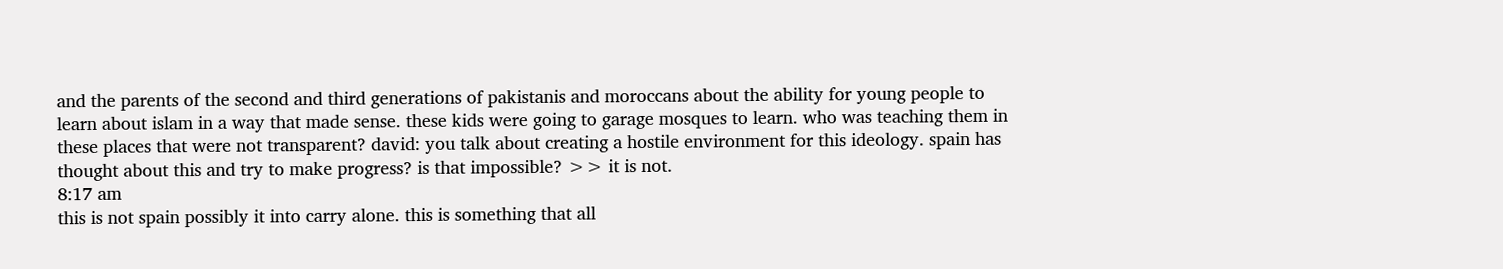and the parents of the second and third generations of pakistanis and moroccans about the ability for young people to learn about islam in a way that made sense. these kids were going to garage mosques to learn. who was teaching them in these places that were not transparent? david: you talk about creating a hostile environment for this ideology. spain has thought about this and try to make progress? is that impossible? >> it is not.
8:17 am
this is not spain possibly it into carry alone. this is something that all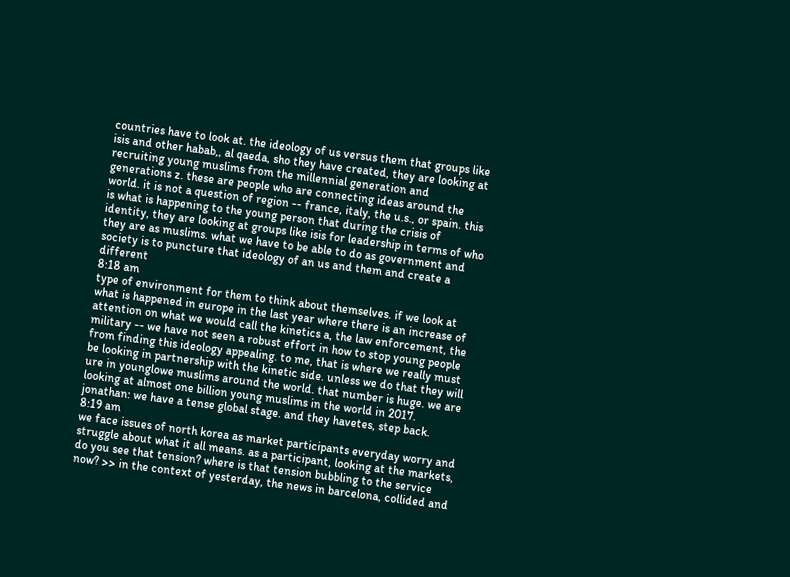countries have to look at. the ideology of us versus them that groups like isis and other habab,, al qaeda, sho they have created, they are looking at recruiting young muslims from the millennial generation and generations z. these are people who are connecting ideas around the world. it is not a question of region -- france, italy, the u.s., or spain. this is what is happening to the young person that during the crisis of identity, they are looking at groups like isis for leadership in terms of who they are as muslims. what we have to be able to do as government and society is to puncture that ideology of an us and them and create a different
8:18 am
type of environment for them to think about themselves. if we look at what is happened in europe in the last year where there is an increase of attention on what we would call the kinetics a, the law enforcement, the military -- we have not seen a robust effort in how to stop young people from finding this ideology appealing. to me, that is where we really must be looking in partnership with the kinetic side. unless we do that they will ure in younglowe muslims around the world. that number is huge. we are looking at almost one billion young muslims in the world in 2017. jonathan: we have a tense global stage. and they havetes, step back.
8:19 am
we face issues of north korea as market participants everyday worry and struggle about what it all means. as a participant, looking at the markets, do you see that tension? where is that tension bubbling to the service now? >> in the context of yesterday, the news in barcelona, collided and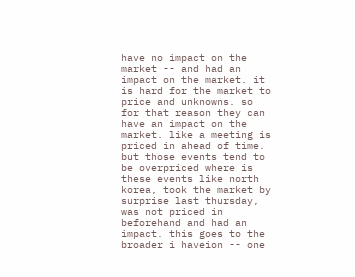have no impact on the market -- and had an impact on the market. it is hard for the market to price and unknowns. so for that reason they can have an impact on the market. like a meeting is priced in ahead of time. but those events tend to be overpriced where is these events like north korea, took the market by surprise last thursday, was not priced in beforehand and had an impact. this goes to the broader i haveion -- one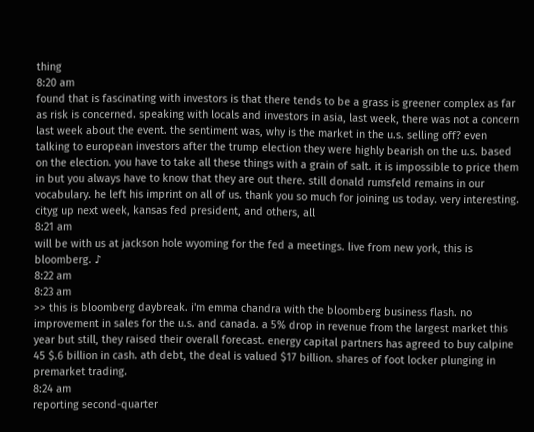thing
8:20 am
found that is fascinating with investors is that there tends to be a grass is greener complex as far as risk is concerned. speaking with locals and investors in asia, last week, there was not a concern last week about the event. the sentiment was, why is the market in the u.s. selling off? even talking to european investors after the trump election they were highly bearish on the u.s. based on the election. you have to take all these things with a grain of salt. it is impossible to price them in but you always have to know that they are out there. still donald rumsfeld remains in our vocabulary. he left his imprint on all of us. thank you so much for joining us today. very interesting. cityg up next week, kansas fed president, and others, all
8:21 am
will be with us at jackson hole wyoming for the fed a meetings. live from new york, this is bloomberg. ♪
8:22 am
8:23 am
>> this is bloomberg daybreak. i'm emma chandra with the bloomberg business flash. no improvement in sales for the u.s. and canada. a 5% drop in revenue from the largest market this year but still, they raised their overall forecast. energy capital partners has agreed to buy calpine 45 $.6 billion in cash. ath debt, the deal is valued $17 billion. shares of foot locker plunging in premarket trading.
8:24 am
reporting second-quarter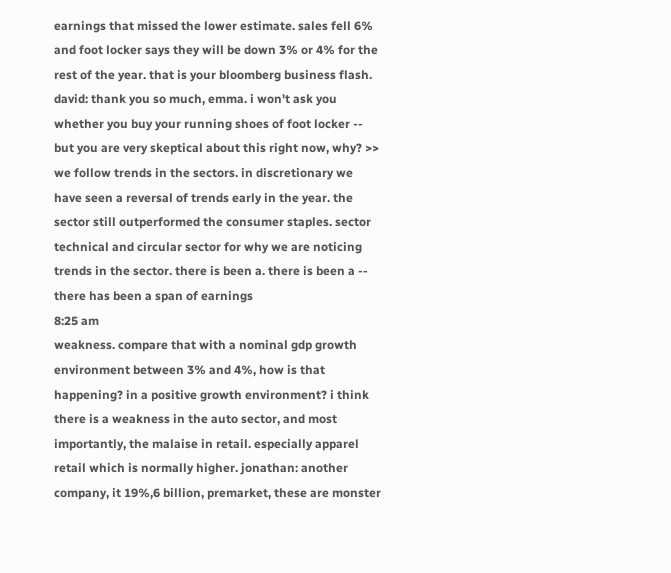earnings that missed the lower estimate. sales fell 6% and foot locker says they will be down 3% or 4% for the rest of the year. that is your bloomberg business flash. david: thank you so much, emma. i won't ask you whether you buy your running shoes of foot locker -- but you are very skeptical about this right now, why? >> we follow trends in the sectors. in discretionary we have seen a reversal of trends early in the year. the sector still outperformed the consumer staples. sector technical and circular sector for why we are noticing trends in the sector. there is been a. there is been a -- there has been a span of earnings
8:25 am
weakness. compare that with a nominal gdp growth environment between 3% and 4%, how is that happening? in a positive growth environment? i think there is a weakness in the auto sector, and most importantly, the malaise in retail. especially apparel retail which is normally higher. jonathan: another company, it 19%,6 billion, premarket, these are monster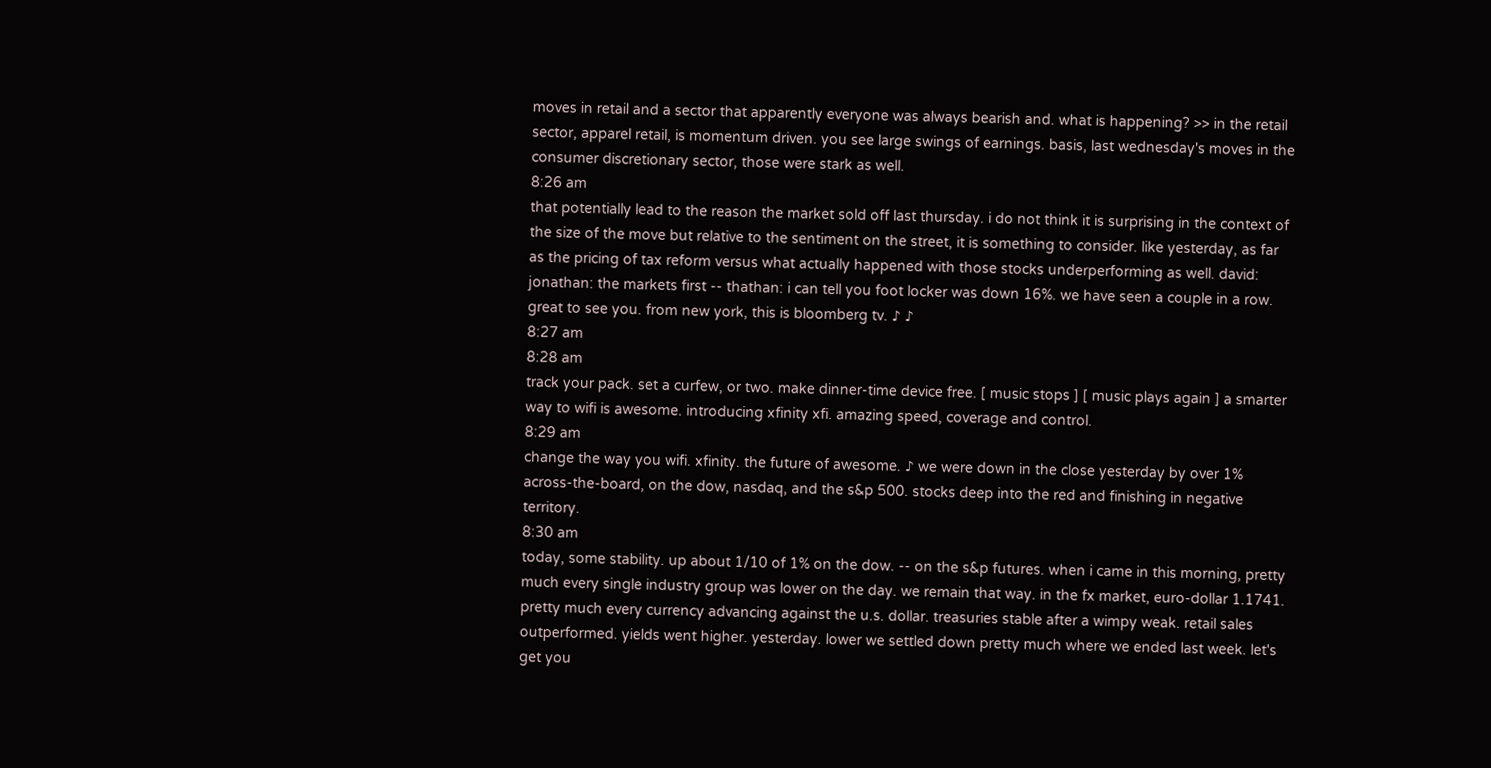moves in retail and a sector that apparently everyone was always bearish and. what is happening? >> in the retail sector, apparel retail, is momentum driven. you see large swings of earnings. basis, last wednesday's moves in the consumer discretionary sector, those were stark as well.
8:26 am
that potentially lead to the reason the market sold off last thursday. i do not think it is surprising in the context of the size of the move but relative to the sentiment on the street, it is something to consider. like yesterday, as far as the pricing of tax reform versus what actually happened with those stocks underperforming as well. david: jonathan: the markets first -- thathan: i can tell you foot locker was down 16%. we have seen a couple in a row. great to see you. from new york, this is bloomberg tv. ♪ ♪
8:27 am
8:28 am
track your pack. set a curfew, or two. make dinner-time device free. [ music stops ] [ music plays again ] a smarter way to wifi is awesome. introducing xfinity xfi. amazing speed, coverage and control.
8:29 am
change the way you wifi. xfinity. the future of awesome. ♪ we were down in the close yesterday by over 1% across-the-board, on the dow, nasdaq, and the s&p 500. stocks deep into the red and finishing in negative territory.
8:30 am
today, some stability. up about 1/10 of 1% on the dow. -- on the s&p futures. when i came in this morning, pretty much every single industry group was lower on the day. we remain that way. in the fx market, euro-dollar 1.1741. pretty much every currency advancing against the u.s. dollar. treasuries stable after a wimpy weak. retail sales outperformed. yields went higher. yesterday. lower we settled down pretty much where we ended last week. let's get you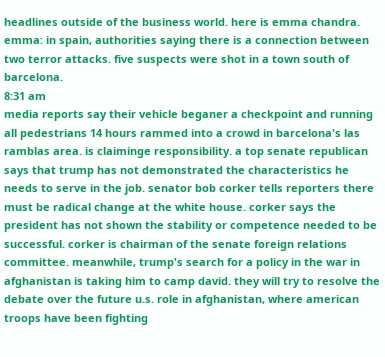headlines outside of the business world. here is emma chandra. emma: in spain, authorities saying there is a connection between two terror attacks. five suspects were shot in a town south of barcelona.
8:31 am
media reports say their vehicle beganer a checkpoint and running all pedestrians 14 hours rammed into a crowd in barcelona's las ramblas area. is claiminge responsibility. a top senate republican says that trump has not demonstrated the characteristics he needs to serve in the job. senator bob corker tells reporters there must be radical change at the white house. corker says the president has not shown the stability or competence needed to be successful. corker is chairman of the senate foreign relations committee. meanwhile, trump's search for a policy in the war in afghanistan is taking him to camp david. they will try to resolve the debate over the future u.s. role in afghanistan, where american troops have been fighting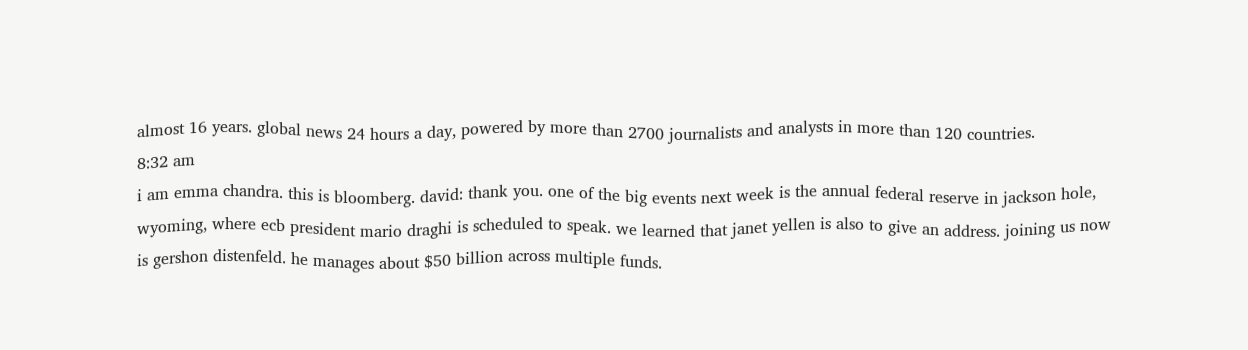almost 16 years. global news 24 hours a day, powered by more than 2700 journalists and analysts in more than 120 countries.
8:32 am
i am emma chandra. this is bloomberg. david: thank you. one of the big events next week is the annual federal reserve in jackson hole, wyoming, where ecb president mario draghi is scheduled to speak. we learned that janet yellen is also to give an address. joining us now is gershon distenfeld. he manages about $50 billion across multiple funds.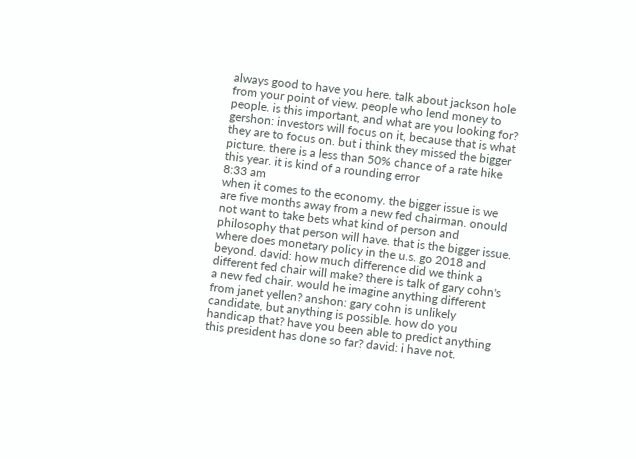always good to have you here. talk about jackson hole from your point of view. people who lend money to people. is this important, and what are you looking for? gershon: investors will focus on it, because that is what they are to focus on. but i think they missed the bigger picture. there is a less than 50% chance of a rate hike this year. it is kind of a rounding error
8:33 am
when it comes to the economy. the bigger issue is we are five months away from a new fed chairman. onould not want to take bets what kind of person and philosophy that person will have. that is the bigger issue. where does monetary policy in the u.s. go 2018 and beyond. david: how much difference did we think a different fed chair will make? there is talk of gary cohn's a new fed chair. would he imagine anything different from janet yellen? anshon: gary cohn is unlikely candidate, but anything is possible. how do you handicap that? have you been able to predict anything this president has done so far? david: i have not.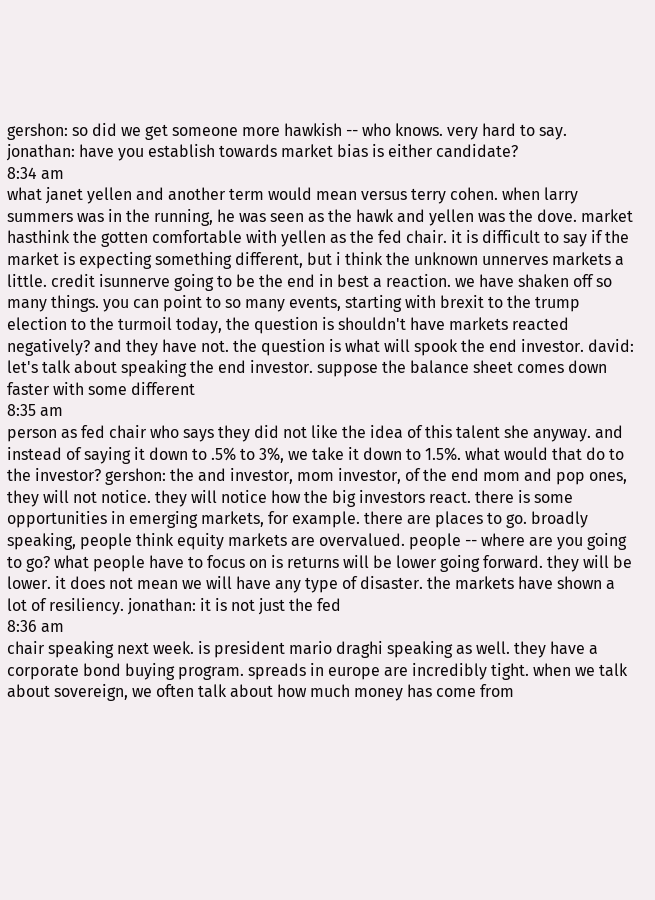gershon: so did we get someone more hawkish -- who knows. very hard to say. jonathan: have you establish towards market bias is either candidate?
8:34 am
what janet yellen and another term would mean versus terry cohen. when larry summers was in the running, he was seen as the hawk and yellen was the dove. market hasthink the gotten comfortable with yellen as the fed chair. it is difficult to say if the market is expecting something different, but i think the unknown unnerves markets a little. credit isunnerve going to be the end in best a reaction. we have shaken off so many things. you can point to so many events, starting with brexit to the trump election to the turmoil today, the question is shouldn't have markets reacted negatively? and they have not. the question is what will spook the end investor. david: let's talk about speaking the end investor. suppose the balance sheet comes down faster with some different
8:35 am
person as fed chair who says they did not like the idea of this talent she anyway. and instead of saying it down to .5% to 3%, we take it down to 1.5%. what would that do to the investor? gershon: the and investor, mom investor, of the end mom and pop ones, they will not notice. they will notice how the big investors react. there is some opportunities in emerging markets, for example. there are places to go. broadly speaking, people think equity markets are overvalued. people -- where are you going to go? what people have to focus on is returns will be lower going forward. they will be lower. it does not mean we will have any type of disaster. the markets have shown a lot of resiliency. jonathan: it is not just the fed
8:36 am
chair speaking next week. is president mario draghi speaking as well. they have a corporate bond buying program. spreads in europe are incredibly tight. when we talk about sovereign, we often talk about how much money has come from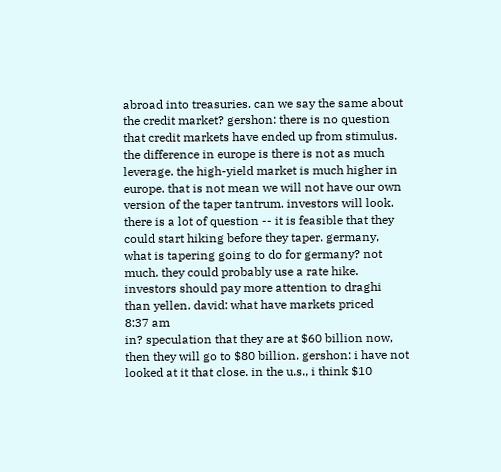abroad into treasuries. can we say the same about the credit market? gershon: there is no question that credit markets have ended up from stimulus. the difference in europe is there is not as much leverage. the high-yield market is much higher in europe. that is not mean we will not have our own version of the taper tantrum. investors will look. there is a lot of question -- it is feasible that they could start hiking before they taper. germany, what is tapering going to do for germany? not much. they could probably use a rate hike. investors should pay more attention to draghi than yellen. david: what have markets priced
8:37 am
in? speculation that they are at $60 billion now, then they will go to $80 billion. gershon: i have not looked at it that close. in the u.s., i think $10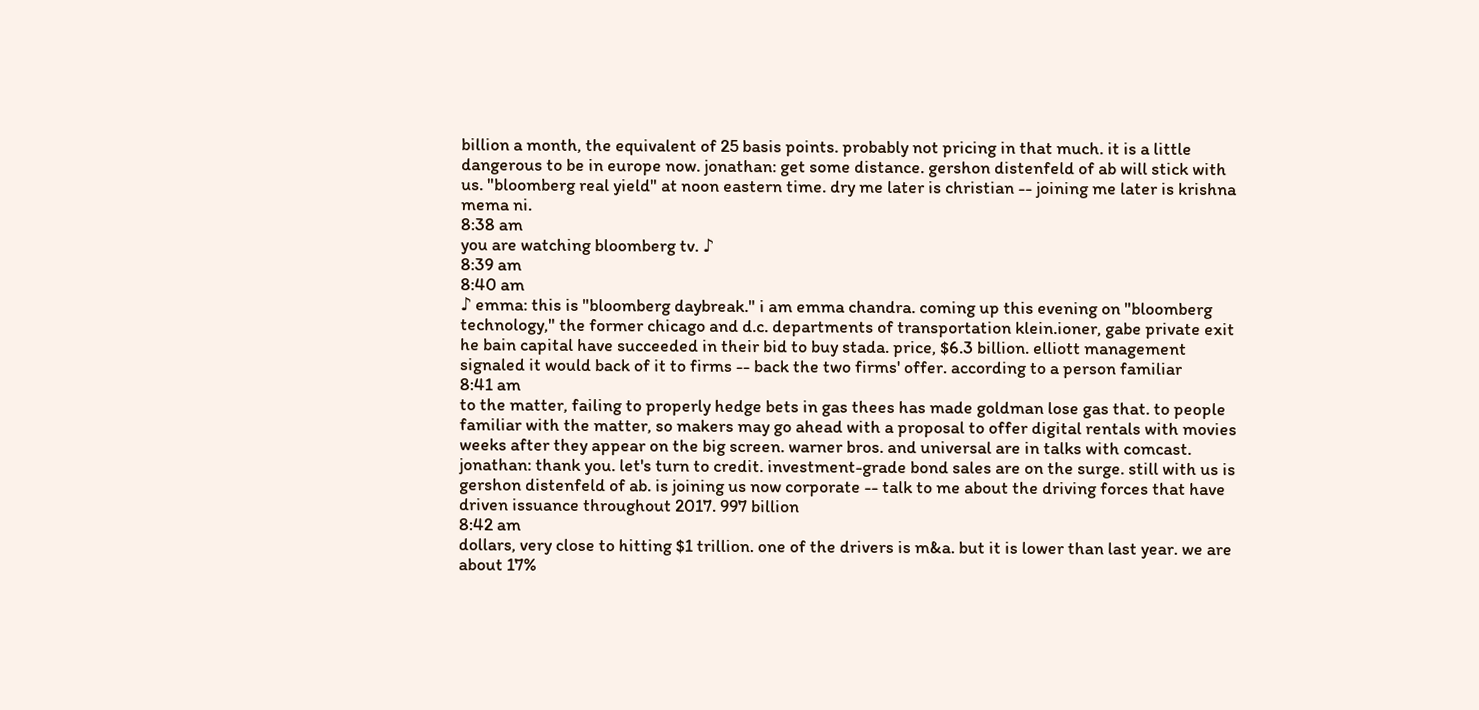billion a month, the equivalent of 25 basis points. probably not pricing in that much. it is a little dangerous to be in europe now. jonathan: get some distance. gershon distenfeld of ab will stick with us. "bloomberg real yield" at noon eastern time. dry me later is christian -- joining me later is krishna mema ni.
8:38 am
you are watching bloomberg tv. ♪
8:39 am
8:40 am
♪ emma: this is "bloomberg daybreak." i am emma chandra. coming up this evening on "bloomberg technology," the former chicago and d.c. departments of transportation klein.ioner, gabe private exit he bain capital have succeeded in their bid to buy stada. price, $6.3 billion. elliott management signaled it would back of it to firms -- back the two firms' offer. according to a person familiar
8:41 am
to the matter, failing to properly hedge bets in gas thees has made goldman lose gas that. to people familiar with the matter, so makers may go ahead with a proposal to offer digital rentals with movies weeks after they appear on the big screen. warner bros. and universal are in talks with comcast. jonathan: thank you. let's turn to credit. investment-grade bond sales are on the surge. still with us is gershon distenfeld of ab. is joining us now corporate -- talk to me about the driving forces that have driven issuance throughout 2017. 997 billion
8:42 am
dollars, very close to hitting $1 trillion. one of the drivers is m&a. but it is lower than last year. we are about 17%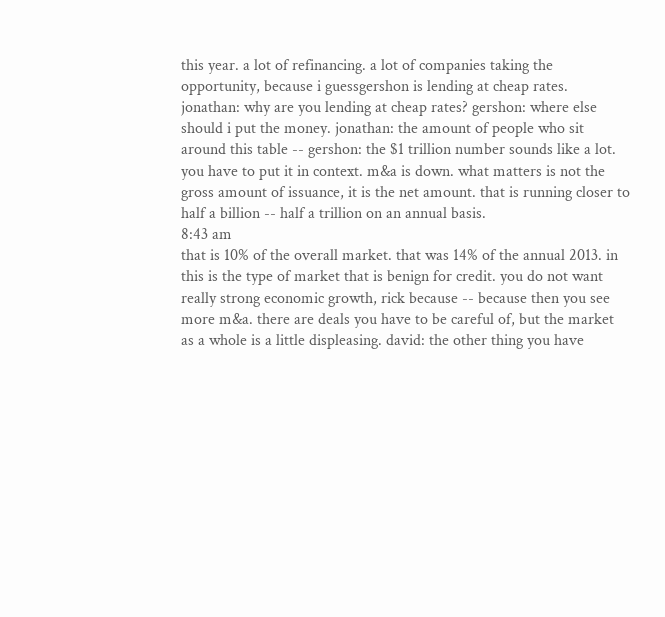this year. a lot of refinancing. a lot of companies taking the opportunity, because i guessgershon is lending at cheap rates. jonathan: why are you lending at cheap rates? gershon: where else should i put the money. jonathan: the amount of people who sit around this table -- gershon: the $1 trillion number sounds like a lot. you have to put it in context. m&a is down. what matters is not the gross amount of issuance, it is the net amount. that is running closer to half a billion -- half a trillion on an annual basis.
8:43 am
that is 10% of the overall market. that was 14% of the annual 2013. in this is the type of market that is benign for credit. you do not want really strong economic growth, rick because -- because then you see more m&a. there are deals you have to be careful of, but the market as a whole is a little displeasing. david: the other thing you have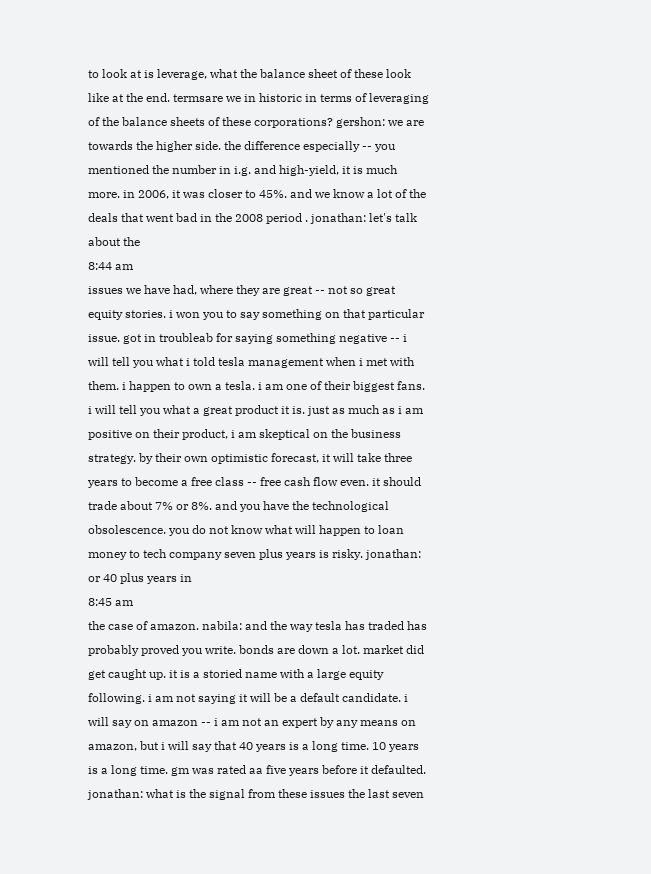to look at is leverage, what the balance sheet of these look like at the end. termsare we in historic in terms of leveraging of the balance sheets of these corporations? gershon: we are towards the higher side. the difference especially -- you mentioned the number in i.g. and high-yield, it is much more. in 2006, it was closer to 45%. and we know a lot of the deals that went bad in the 2008 period . jonathan: let's talk about the
8:44 am
issues we have had, where they are great -- not so great equity stories. i won you to say something on that particular issue. got in troubleab for saying something negative -- i will tell you what i told tesla management when i met with them. i happen to own a tesla. i am one of their biggest fans. i will tell you what a great product it is. just as much as i am positive on their product, i am skeptical on the business strategy. by their own optimistic forecast, it will take three years to become a free class -- free cash flow even. it should trade about 7% or 8%. and you have the technological obsolescence. you do not know what will happen to loan money to tech company seven plus years is risky. jonathan: or 40 plus years in
8:45 am
the case of amazon. nabila: and the way tesla has traded has probably proved you write. bonds are down a lot. market did get caught up. it is a storied name with a large equity following. i am not saying it will be a default candidate. i will say on amazon -- i am not an expert by any means on amazon, but i will say that 40 years is a long time. 10 years is a long time. gm was rated aa five years before it defaulted. jonathan: what is the signal from these issues the last seven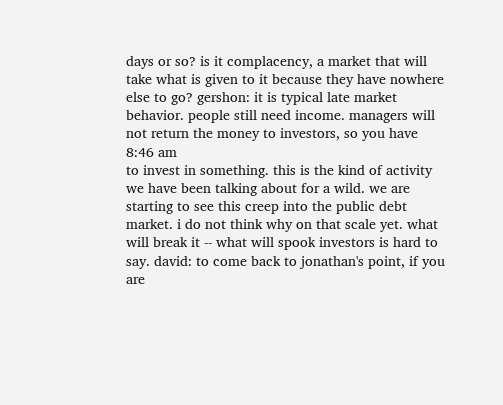days or so? is it complacency, a market that will take what is given to it because they have nowhere else to go? gershon: it is typical late market behavior. people still need income. managers will not return the money to investors, so you have
8:46 am
to invest in something. this is the kind of activity we have been talking about for a wild. we are starting to see this creep into the public debt market. i do not think why on that scale yet. what will break it -- what will spook investors is hard to say. david: to come back to jonathan's point, if you are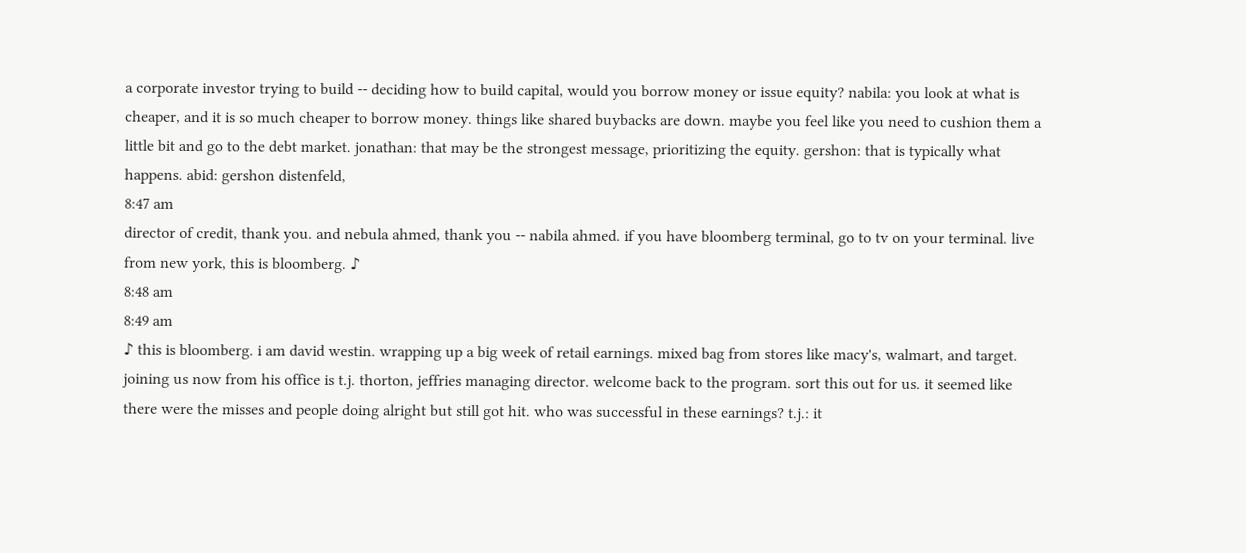a corporate investor trying to build -- deciding how to build capital, would you borrow money or issue equity? nabila: you look at what is cheaper, and it is so much cheaper to borrow money. things like shared buybacks are down. maybe you feel like you need to cushion them a little bit and go to the debt market. jonathan: that may be the strongest message, prioritizing the equity. gershon: that is typically what happens. abid: gershon distenfeld,
8:47 am
director of credit, thank you. and nebula ahmed, thank you -- nabila ahmed. if you have bloomberg terminal, go to tv on your terminal. live from new york, this is bloomberg. ♪
8:48 am
8:49 am
♪ this is bloomberg. i am david westin. wrapping up a big week of retail earnings. mixed bag from stores like macy's, walmart, and target. joining us now from his office is t.j. thorton, jeffries managing director. welcome back to the program. sort this out for us. it seemed like there were the misses and people doing alright but still got hit. who was successful in these earnings? t.j.: it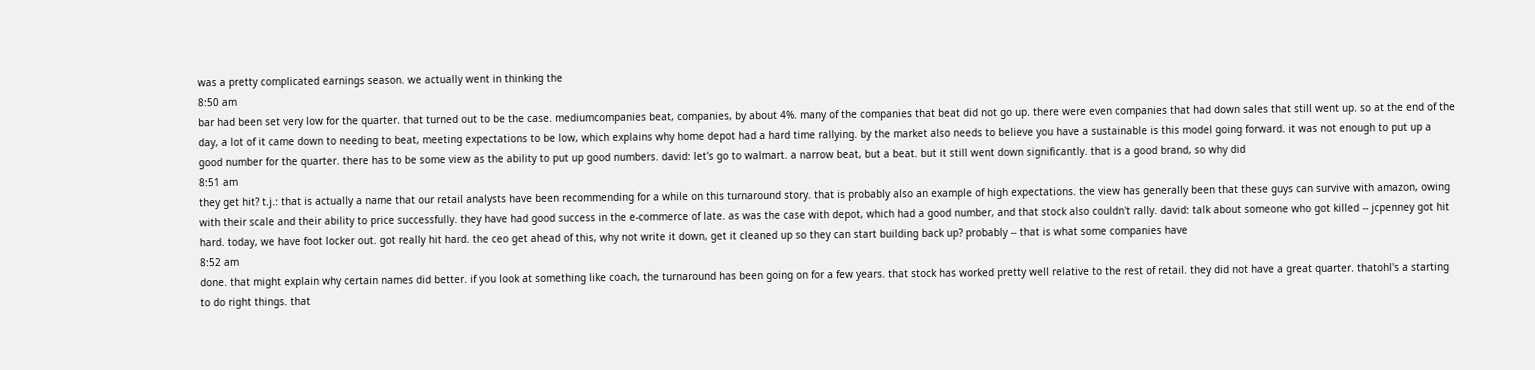was a pretty complicated earnings season. we actually went in thinking the
8:50 am
bar had been set very low for the quarter. that turned out to be the case. mediumcompanies beat, companies, by about 4%. many of the companies that beat did not go up. there were even companies that had down sales that still went up. so at the end of the day, a lot of it came down to needing to beat, meeting expectations to be low, which explains why home depot had a hard time rallying. by the market also needs to believe you have a sustainable is this model going forward. it was not enough to put up a good number for the quarter. there has to be some view as the ability to put up good numbers. david: let's go to walmart. a narrow beat, but a beat. but it still went down significantly. that is a good brand, so why did
8:51 am
they get hit? t.j.: that is actually a name that our retail analysts have been recommending for a while on this turnaround story. that is probably also an example of high expectations. the view has generally been that these guys can survive with amazon, owing with their scale and their ability to price successfully. they have had good success in the e-commerce of late. as was the case with depot, which had a good number, and that stock also couldn't rally. david: talk about someone who got killed -- jcpenney got hit hard. today, we have foot locker out. got really hit hard. the ceo get ahead of this, why not write it down, get it cleaned up so they can start building back up? probably -- that is what some companies have
8:52 am
done. that might explain why certain names did better. if you look at something like coach, the turnaround has been going on for a few years. that stock has worked pretty well relative to the rest of retail. they did not have a great quarter. thatohl's a starting to do right things. that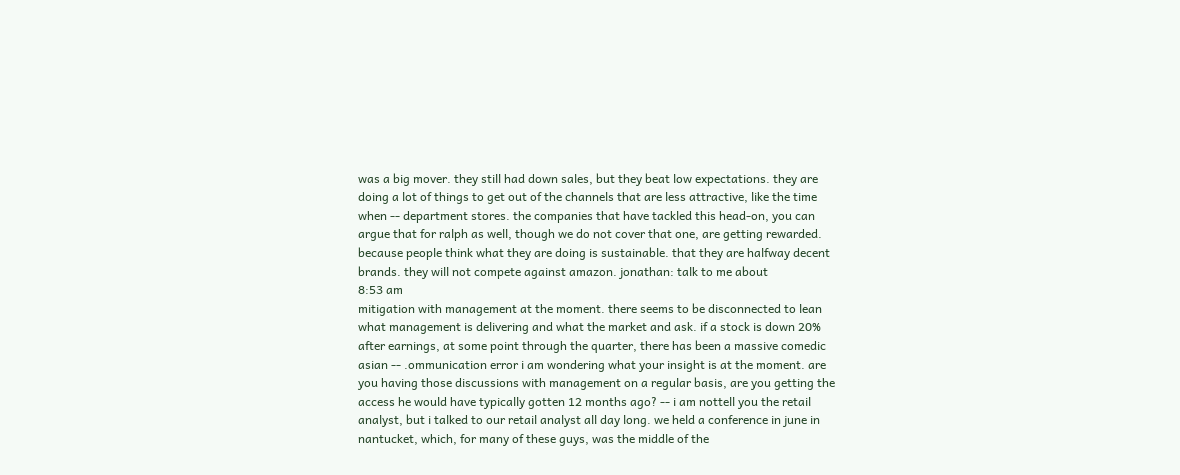was a big mover. they still had down sales, but they beat low expectations. they are doing a lot of things to get out of the channels that are less attractive, like the time when -- department stores. the companies that have tackled this head-on, you can argue that for ralph as well, though we do not cover that one, are getting rewarded. because people think what they are doing is sustainable. that they are halfway decent brands. they will not compete against amazon. jonathan: talk to me about
8:53 am
mitigation with management at the moment. there seems to be disconnected to lean what management is delivering and what the market and ask. if a stock is down 20% after earnings, at some point through the quarter, there has been a massive comedic asian -- .ommunication error i am wondering what your insight is at the moment. are you having those discussions with management on a regular basis, are you getting the access he would have typically gotten 12 months ago? -- i am nottell you the retail analyst, but i talked to our retail analyst all day long. we held a conference in june in nantucket, which, for many of these guys, was the middle of the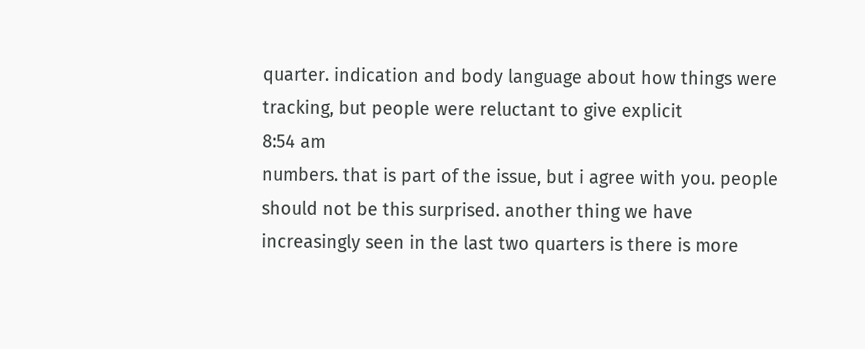quarter. indication and body language about how things were tracking, but people were reluctant to give explicit
8:54 am
numbers. that is part of the issue, but i agree with you. people should not be this surprised. another thing we have increasingly seen in the last two quarters is there is more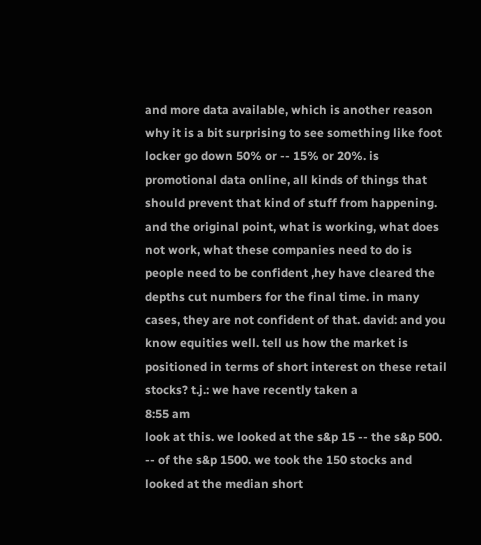and more data available, which is another reason why it is a bit surprising to see something like foot locker go down 50% or -- 15% or 20%. is promotional data online, all kinds of things that should prevent that kind of stuff from happening. and the original point, what is working, what does not work, what these companies need to do is people need to be confident ,hey have cleared the depths cut numbers for the final time. in many cases, they are not confident of that. david: and you know equities well. tell us how the market is positioned in terms of short interest on these retail stocks? t.j.: we have recently taken a
8:55 am
look at this. we looked at the s&p 15 -- the s&p 500. -- of the s&p 1500. we took the 150 stocks and looked at the median short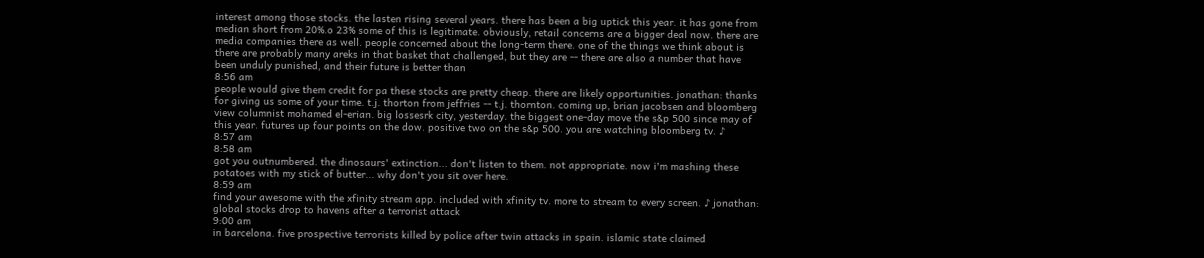interest among those stocks. the lasten rising several years. there has been a big uptick this year. it has gone from median short from 20%.o 23% some of this is legitimate. obviously, retail concerns are a bigger deal now. there are media companies there as well. people concerned about the long-term there. one of the things we think about is there are probably many areks in that basket that challenged, but they are -- there are also a number that have been unduly punished, and their future is better than
8:56 am
people would give them credit for pa these stocks are pretty cheap. there are likely opportunities. jonathan: thanks for giving us some of your time. t.j. thorton from jeffries -- t.j. thornton. coming up, brian jacobsen and bloomberg view columnist mohamed el-erian. big lossesrk city, yesterday. the biggest one-day move the s&p 500 since may of this year. futures up four points on the dow. positive two on the s&p 500. you are watching bloomberg tv. ♪
8:57 am
8:58 am
got you outnumbered. the dinosaurs' extinction... don't listen to them. not appropriate. now i'm mashing these potatoes with my stick of butter... why don't you sit over here.
8:59 am
find your awesome with the xfinity stream app. included with xfinity tv. more to stream to every screen. ♪ jonathan: global stocks drop to havens after a terrorist attack
9:00 am
in barcelona. five prospective terrorists killed by police after twin attacks in spain. islamic state claimed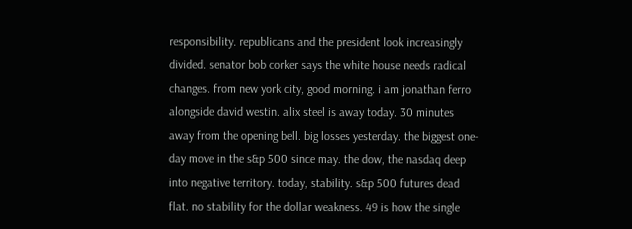responsibility. republicans and the president look increasingly divided. senator bob corker says the white house needs radical changes. from new york city, good morning. i am jonathan ferro alongside david westin. alix steel is away today. 30 minutes away from the opening bell. big losses yesterday. the biggest one-day move in the s&p 500 since may. the dow, the nasdaq deep into negative territory. today, stability. s&p 500 futures dead flat. no stability for the dollar weakness. 49 is how the single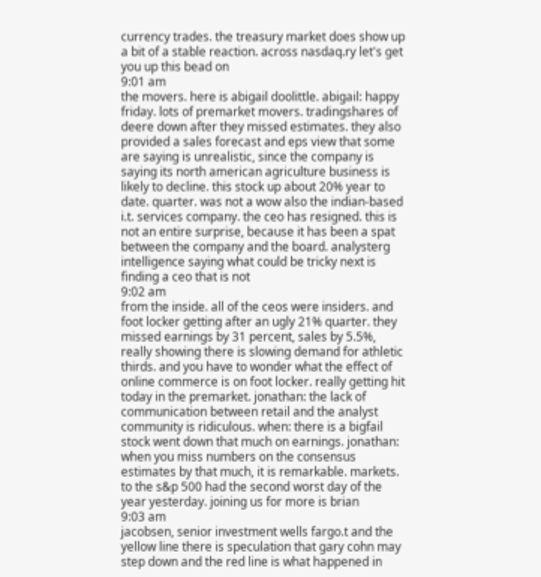currency trades. the treasury market does show up a bit of a stable reaction. across nasdaq.ry let's get you up this bead on
9:01 am
the movers. here is abigail doolittle. abigail: happy friday. lots of premarket movers. tradingshares of deere down after they missed estimates. they also provided a sales forecast and eps view that some are saying is unrealistic, since the company is saying its north american agriculture business is likely to decline. this stock up about 20% year to date. quarter. was not a wow also the indian-based i.t. services company. the ceo has resigned. this is not an entire surprise, because it has been a spat between the company and the board. analysterg intelligence saying what could be tricky next is finding a ceo that is not
9:02 am
from the inside. all of the ceos were insiders. and foot locker getting after an ugly 21% quarter. they missed earnings by 31 percent, sales by 5.5%, really showing there is slowing demand for athletic thirds. and you have to wonder what the effect of online commerce is on foot locker. really getting hit today in the premarket. jonathan: the lack of communication between retail and the analyst community is ridiculous. when: there is a bigfail stock went down that much on earnings. jonathan: when you miss numbers on the consensus estimates by that much, it is remarkable. markets. to the s&p 500 had the second worst day of the year yesterday. joining us for more is brian
9:03 am
jacobsen, senior investment wells fargo.t and the yellow line there is speculation that gary cohn may step down and the red line is what happened in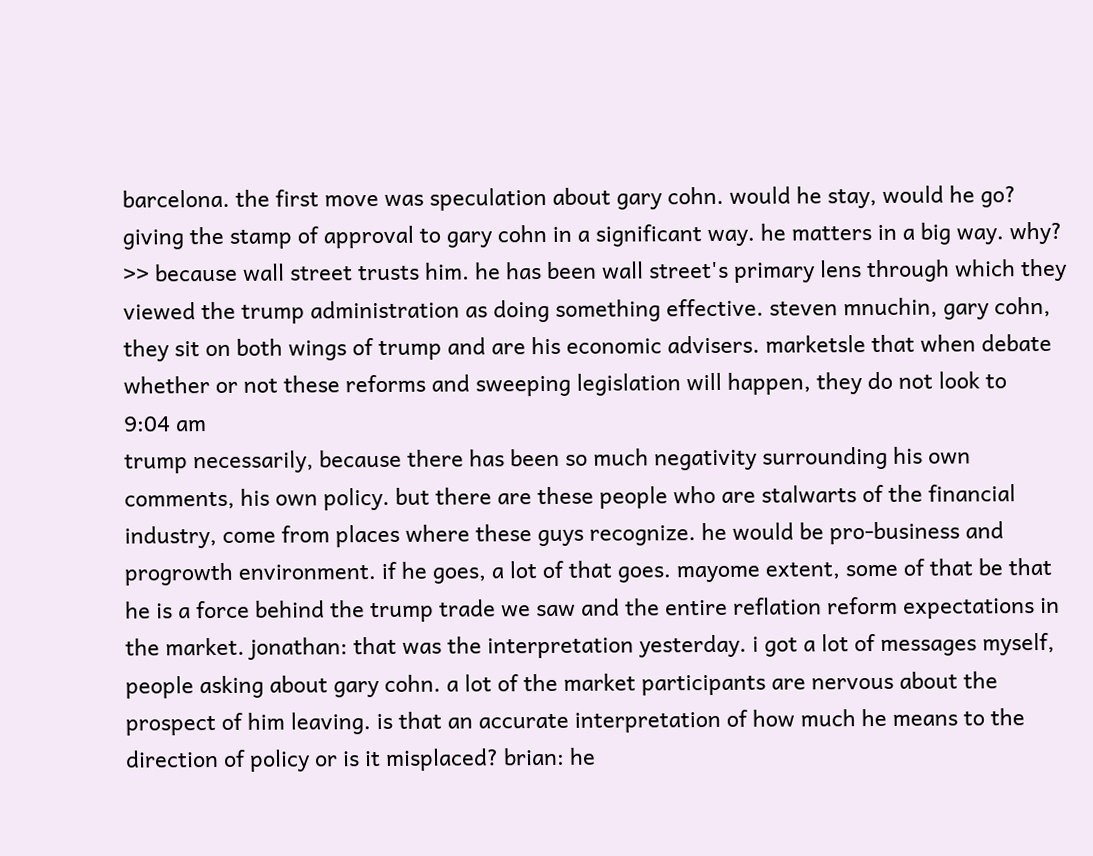barcelona. the first move was speculation about gary cohn. would he stay, would he go? giving the stamp of approval to gary cohn in a significant way. he matters in a big way. why? >> because wall street trusts him. he has been wall street's primary lens through which they viewed the trump administration as doing something effective. steven mnuchin, gary cohn, they sit on both wings of trump and are his economic advisers. marketsle that when debate whether or not these reforms and sweeping legislation will happen, they do not look to
9:04 am
trump necessarily, because there has been so much negativity surrounding his own comments, his own policy. but there are these people who are stalwarts of the financial industry, come from places where these guys recognize. he would be pro-business and progrowth environment. if he goes, a lot of that goes. mayome extent, some of that be that he is a force behind the trump trade we saw and the entire reflation reform expectations in the market. jonathan: that was the interpretation yesterday. i got a lot of messages myself, people asking about gary cohn. a lot of the market participants are nervous about the prospect of him leaving. is that an accurate interpretation of how much he means to the direction of policy or is it misplaced? brian: he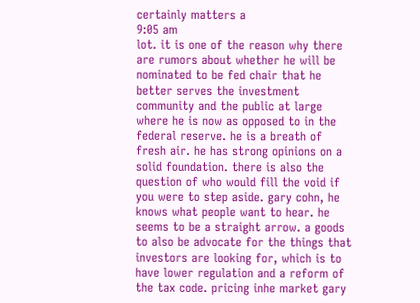certainly matters a
9:05 am
lot. it is one of the reason why there are rumors about whether he will be nominated to be fed chair that he better serves the investment community and the public at large where he is now as opposed to in the federal reserve. he is a breath of fresh air. he has strong opinions on a solid foundation. there is also the question of who would fill the void if you were to step aside. gary cohn, he knows what people want to hear. he seems to be a straight arrow. a goods to also be advocate for the things that investors are looking for, which is to have lower regulation and a reform of the tax code. pricing inhe market gary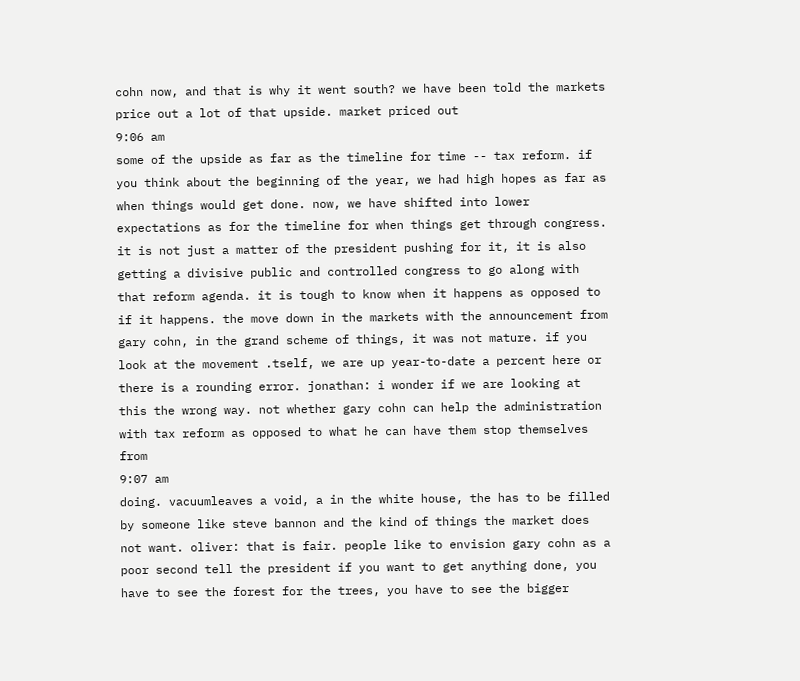cohn now, and that is why it went south? we have been told the markets price out a lot of that upside. market priced out
9:06 am
some of the upside as far as the timeline for time -- tax reform. if you think about the beginning of the year, we had high hopes as far as when things would get done. now, we have shifted into lower expectations as for the timeline for when things get through congress. it is not just a matter of the president pushing for it, it is also getting a divisive public and controlled congress to go along with that reform agenda. it is tough to know when it happens as opposed to if it happens. the move down in the markets with the announcement from gary cohn, in the grand scheme of things, it was not mature. if you look at the movement .tself, we are up year-to-date a percent here or there is a rounding error. jonathan: i wonder if we are looking at this the wrong way. not whether gary cohn can help the administration with tax reform as opposed to what he can have them stop themselves from
9:07 am
doing. vacuumleaves a void, a in the white house, the has to be filled by someone like steve bannon and the kind of things the market does not want. oliver: that is fair. people like to envision gary cohn as a poor second tell the president if you want to get anything done, you have to see the forest for the trees, you have to see the bigger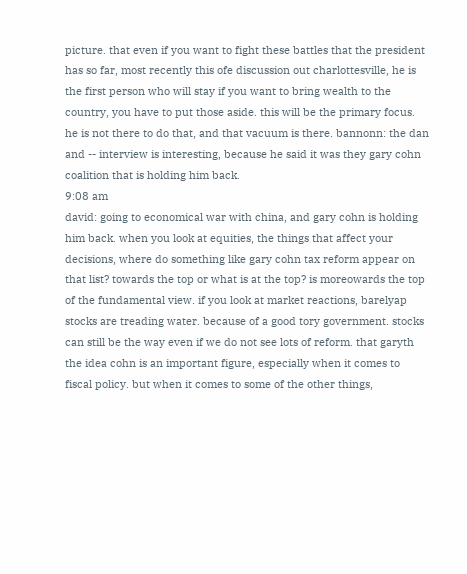picture. that even if you want to fight these battles that the president has so far, most recently this ofe discussion out charlottesville, he is the first person who will stay if you want to bring wealth to the country, you have to put those aside. this will be the primary focus. he is not there to do that, and that vacuum is there. bannonn: the dan and -- interview is interesting, because he said it was they gary cohn coalition that is holding him back.
9:08 am
david: going to economical war with china, and gary cohn is holding him back. when you look at equities, the things that affect your decisions, where do something like gary cohn tax reform appear on that list? towards the top or what is at the top? is moreowards the top of the fundamental view. if you look at market reactions, barelyap stocks are treading water. because of a good tory government. stocks can still be the way even if we do not see lots of reform. that garyth the idea cohn is an important figure, especially when it comes to fiscal policy. but when it comes to some of the other things,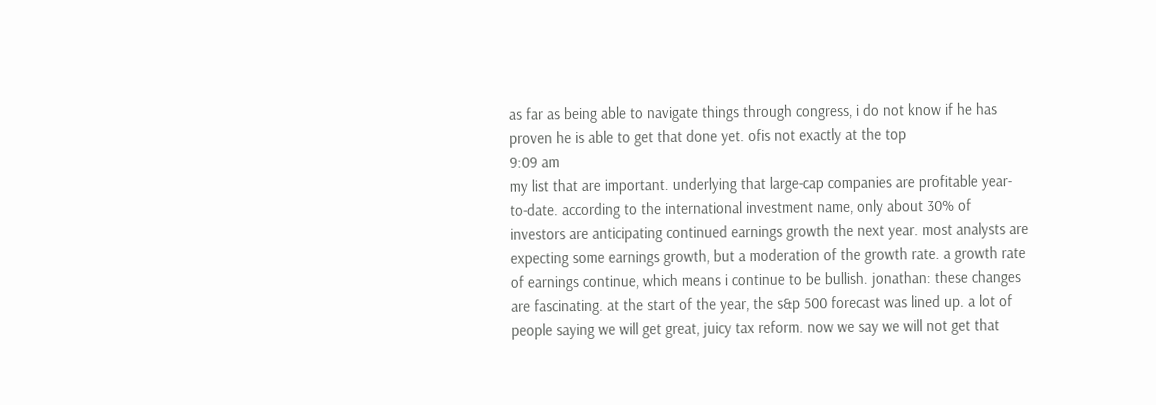as far as being able to navigate things through congress, i do not know if he has proven he is able to get that done yet. ofis not exactly at the top
9:09 am
my list that are important. underlying that large-cap companies are profitable year-to-date. according to the international investment name, only about 30% of investors are anticipating continued earnings growth the next year. most analysts are expecting some earnings growth, but a moderation of the growth rate. a growth rate of earnings continue, which means i continue to be bullish. jonathan: these changes are fascinating. at the start of the year, the s&p 500 forecast was lined up. a lot of people saying we will get great, juicy tax reform. now we say we will not get that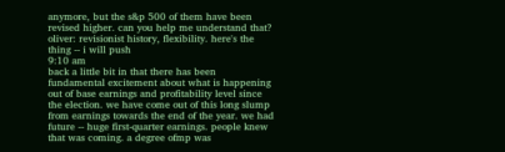anymore, but the s&p 500 of them have been revised higher. can you help me understand that? oliver: revisionist history, flexibility. here's the thing -- i will push
9:10 am
back a little bit in that there has been fundamental excitement about what is happening out of base earnings and profitability level since the election. we have come out of this long slump from earnings towards the end of the year. we had future -- huge first-quarter earnings. people knew that was coming. a degree ofmp was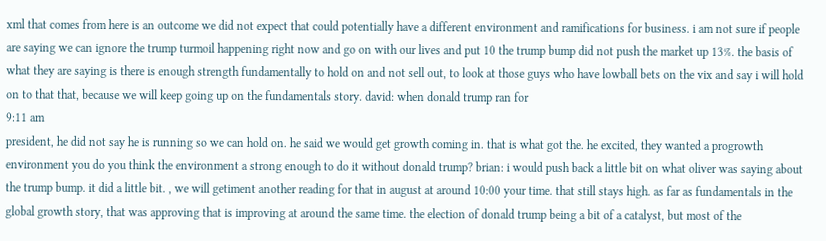xml that comes from here is an outcome we did not expect that could potentially have a different environment and ramifications for business. i am not sure if people are saying we can ignore the trump turmoil happening right now and go on with our lives and put 10 the trump bump did not push the market up 13%. the basis of what they are saying is there is enough strength fundamentally to hold on and not sell out, to look at those guys who have lowball bets on the vix and say i will hold on to that that, because we will keep going up on the fundamentals story. david: when donald trump ran for
9:11 am
president, he did not say he is running so we can hold on. he said we would get growth coming in. that is what got the. he excited, they wanted a progrowth environment you do you think the environment a strong enough to do it without donald trump? brian: i would push back a little bit on what oliver was saying about the trump bump. it did a little bit. , we will getiment another reading for that in august at around 10:00 your time. that still stays high. as far as fundamentals in the global growth story, that was approving that is improving at around the same time. the election of donald trump being a bit of a catalyst, but most of the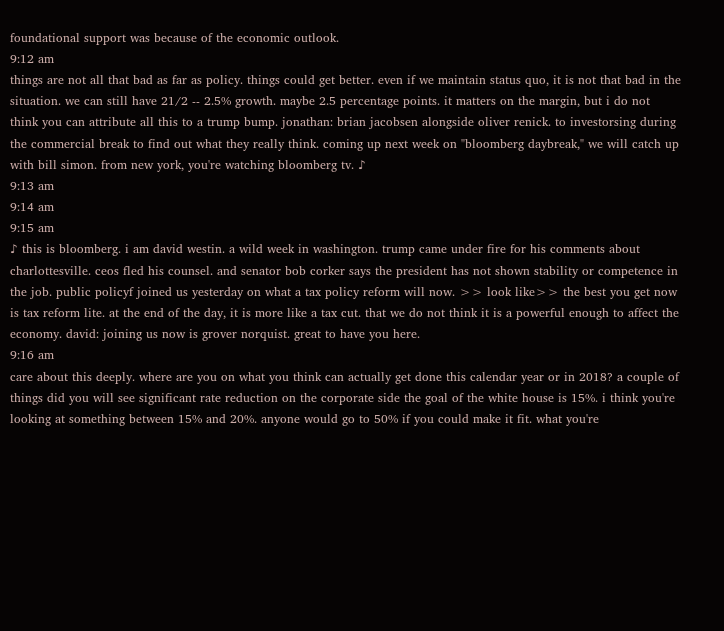foundational support was because of the economic outlook.
9:12 am
things are not all that bad as far as policy. things could get better. even if we maintain status quo, it is not that bad in the situation. we can still have 21/2 -- 2.5% growth. maybe 2.5 percentage points. it matters on the margin, but i do not think you can attribute all this to a trump bump. jonathan: brian jacobsen alongside oliver renick. to investorsing during the commercial break to find out what they really think. coming up next week on "bloomberg daybreak," we will catch up with bill simon. from new york, you're watching bloomberg tv. ♪
9:13 am
9:14 am
9:15 am
♪ this is bloomberg. i am david westin. a wild week in washington. trump came under fire for his comments about charlottesville. ceos fled his counsel. and senator bob corker says the president has not shown stability or competence in the job. public policyf joined us yesterday on what a tax policy reform will now. >> look like>> the best you get now is tax reform lite. at the end of the day, it is more like a tax cut. that we do not think it is a powerful enough to affect the economy. david: joining us now is grover norquist. great to have you here.
9:16 am
care about this deeply. where are you on what you think can actually get done this calendar year or in 2018? a couple of things did you will see significant rate reduction on the corporate side the goal of the white house is 15%. i think you're looking at something between 15% and 20%. anyone would go to 50% if you could make it fit. what you're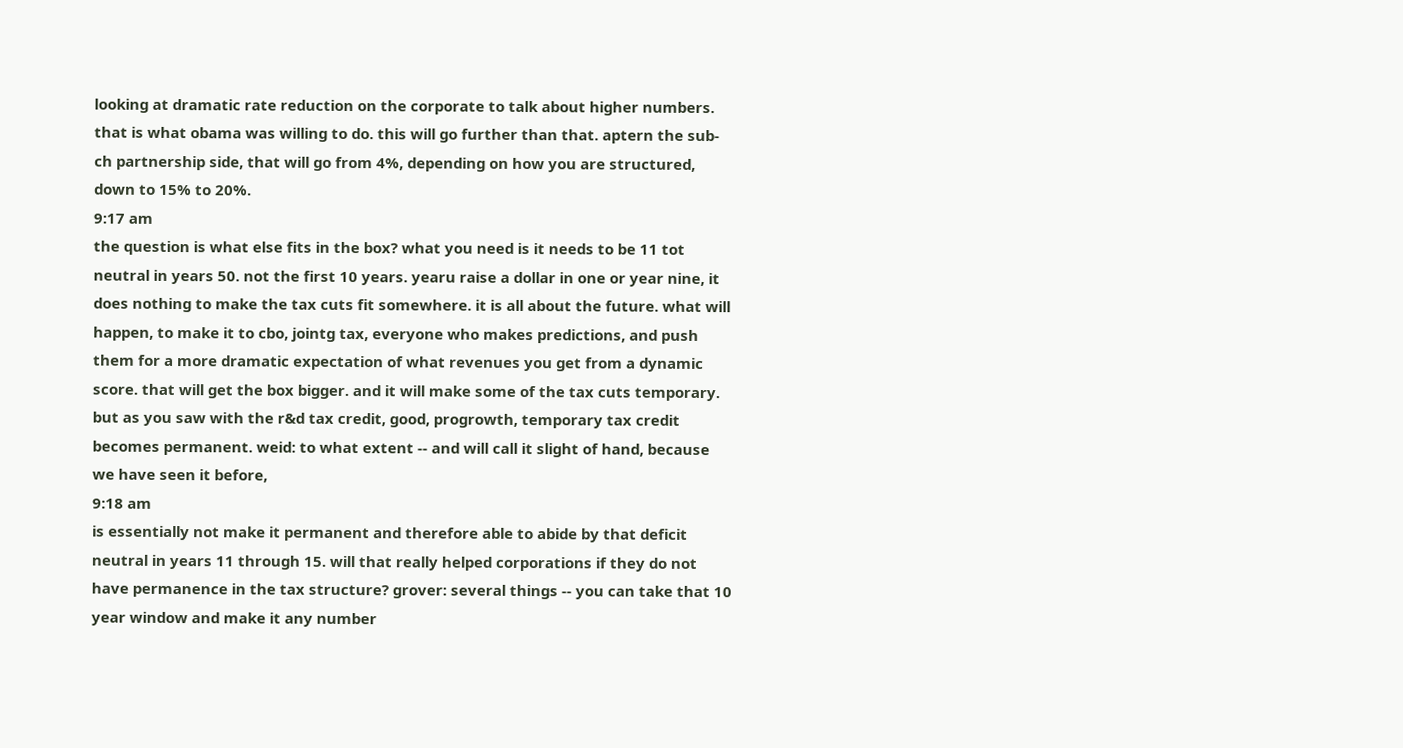looking at dramatic rate reduction on the corporate to talk about higher numbers. that is what obama was willing to do. this will go further than that. aptern the sub-ch partnership side, that will go from 4%, depending on how you are structured, down to 15% to 20%.
9:17 am
the question is what else fits in the box? what you need is it needs to be 11 tot neutral in years 50. not the first 10 years. yearu raise a dollar in one or year nine, it does nothing to make the tax cuts fit somewhere. it is all about the future. what will happen, to make it to cbo, jointg tax, everyone who makes predictions, and push them for a more dramatic expectation of what revenues you get from a dynamic score. that will get the box bigger. and it will make some of the tax cuts temporary. but as you saw with the r&d tax credit, good, progrowth, temporary tax credit becomes permanent. weid: to what extent -- and will call it slight of hand, because we have seen it before,
9:18 am
is essentially not make it permanent and therefore able to abide by that deficit neutral in years 11 through 15. will that really helped corporations if they do not have permanence in the tax structure? grover: several things -- you can take that 10 year window and make it any number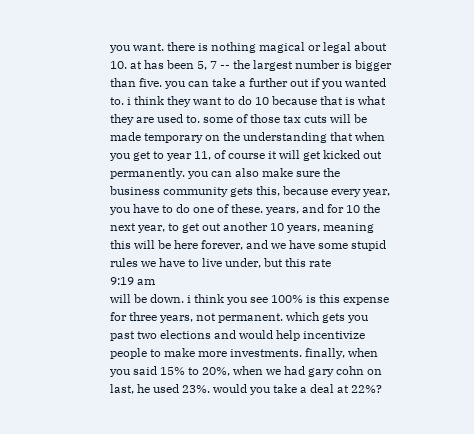you want. there is nothing magical or legal about 10. at has been 5, 7 -- the largest number is bigger than five. you can take a further out if you wanted to. i think they want to do 10 because that is what they are used to. some of those tax cuts will be made temporary on the understanding that when you get to year 11, of course it will get kicked out permanently. you can also make sure the business community gets this, because every year, you have to do one of these. years, and for 10 the next year, to get out another 10 years, meaning this will be here forever, and we have some stupid rules we have to live under, but this rate
9:19 am
will be down. i think you see 100% is this expense for three years, not permanent. which gets you past two elections and would help incentivize people to make more investments. finally, when you said 15% to 20%, when we had gary cohn on last, he used 23%. would you take a deal at 22%?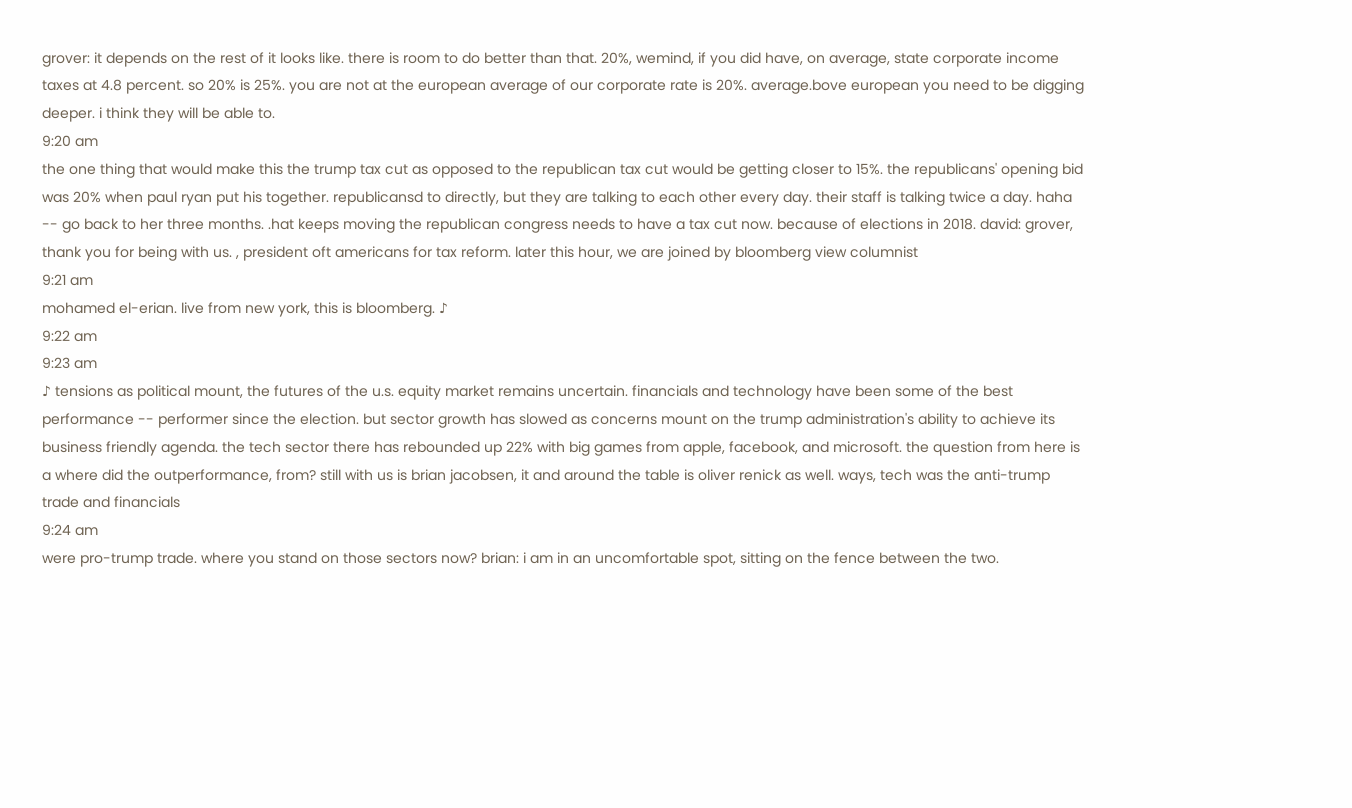grover: it depends on the rest of it looks like. there is room to do better than that. 20%, wemind, if you did have, on average, state corporate income taxes at 4.8 percent. so 20% is 25%. you are not at the european average of our corporate rate is 20%. average.bove european you need to be digging deeper. i think they will be able to.
9:20 am
the one thing that would make this the trump tax cut as opposed to the republican tax cut would be getting closer to 15%. the republicans' opening bid was 20% when paul ryan put his together. republicansd to directly, but they are talking to each other every day. their staff is talking twice a day. haha -- go back to her three months. .hat keeps moving the republican congress needs to have a tax cut now. because of elections in 2018. david: grover, thank you for being with us. , president oft americans for tax reform. later this hour, we are joined by bloomberg view columnist
9:21 am
mohamed el-erian. live from new york, this is bloomberg. ♪
9:22 am
9:23 am
♪ tensions as political mount, the futures of the u.s. equity market remains uncertain. financials and technology have been some of the best performance -- performer since the election. but sector growth has slowed as concerns mount on the trump administration's ability to achieve its business friendly agenda. the tech sector there has rebounded up 22% with big games from apple, facebook, and microsoft. the question from here is a where did the outperformance, from? still with us is brian jacobsen, it and around the table is oliver renick as well. ways, tech was the anti-trump trade and financials
9:24 am
were pro-trump trade. where you stand on those sectors now? brian: i am in an uncomfortable spot, sitting on the fence between the two.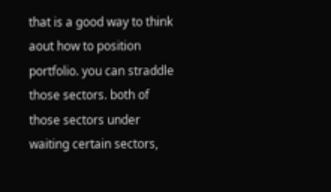that is a good way to think aout how to position portfolio. you can straddle those sectors. both of those sectors under waiting certain sectors,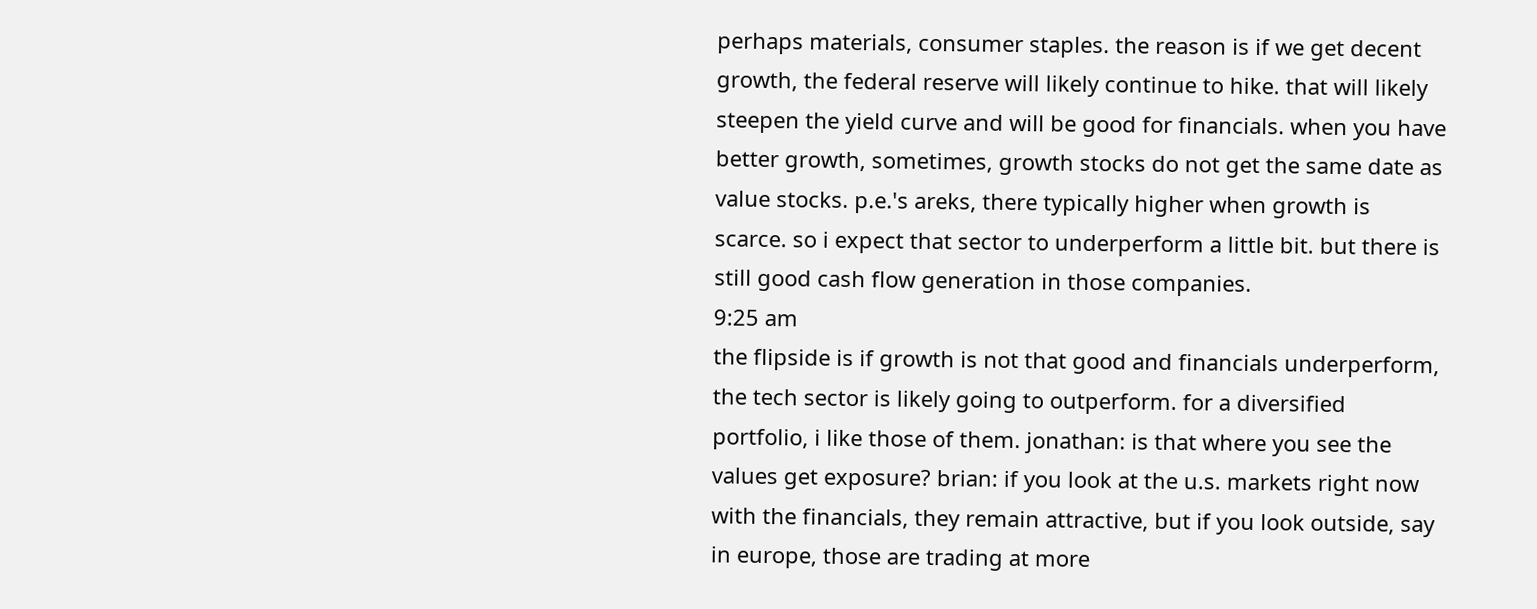perhaps materials, consumer staples. the reason is if we get decent growth, the federal reserve will likely continue to hike. that will likely steepen the yield curve and will be good for financials. when you have better growth, sometimes, growth stocks do not get the same date as value stocks. p.e.'s areks, there typically higher when growth is scarce. so i expect that sector to underperform a little bit. but there is still good cash flow generation in those companies.
9:25 am
the flipside is if growth is not that good and financials underperform, the tech sector is likely going to outperform. for a diversified portfolio, i like those of them. jonathan: is that where you see the values get exposure? brian: if you look at the u.s. markets right now with the financials, they remain attractive, but if you look outside, say in europe, those are trading at more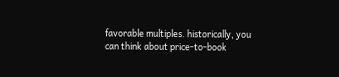favorable multiples. historically, you can think about price-to-book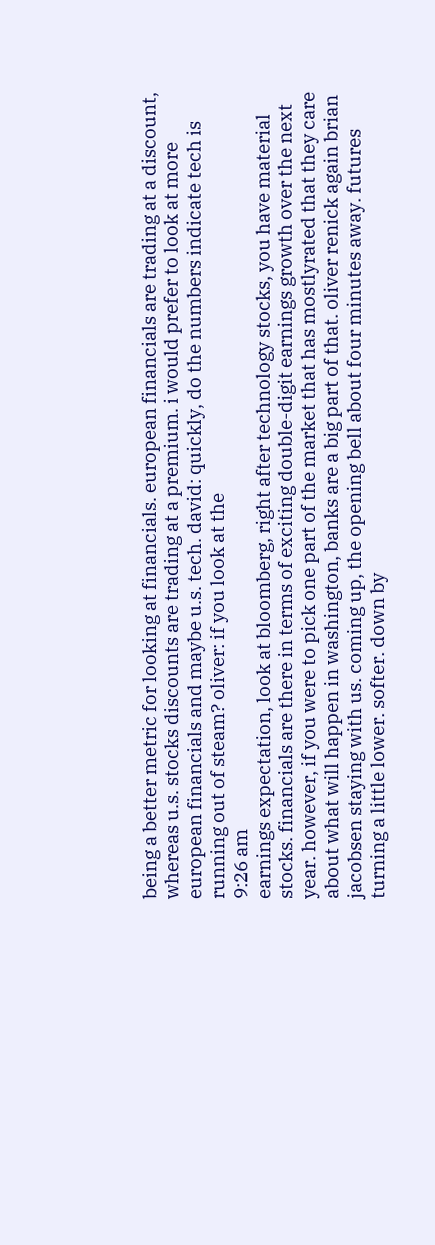being a better metric for looking at financials. european financials are trading at a discount, whereas u.s. stocks discounts are trading at a premium. i would prefer to look at more european financials and maybe u.s. tech. david: quickly, do the numbers indicate tech is running out of steam? oliver: if you look at the
9:26 am
earnings expectation, look at bloomberg, right after technology stocks, you have material stocks. financials are there in terms of exciting double-digit earnings growth over the next year. however, if you were to pick one part of the market that has mostlyrated that they care about what will happen in washington, banks are a big part of that. oliver renick again brian jacobsen staying with us. coming up, the opening bell about four minutes away. futures turning a little lower. softer. down by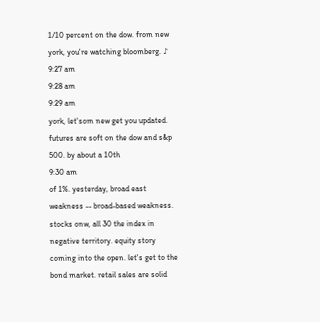1/10 percent on the dow. from new york, you're watching bloomberg. ♪
9:27 am
9:28 am
9:29 am
york, let'som new get you updated. futures are soft on the dow and s&p 500. by about a 10th
9:30 am
of 1%. yesterday, broad east weakness -- broad-based weakness. stocks onw, all 30 the index in negative territory. equity story coming into the open. let's get to the bond market. retail sales are solid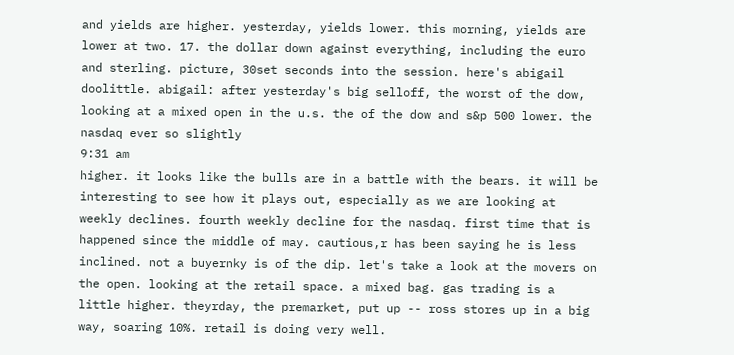and yields are higher. yesterday, yields lower. this morning, yields are lower at two. 17. the dollar down against everything, including the euro and sterling. picture, 30set seconds into the session. here's abigail doolittle. abigail: after yesterday's big selloff, the worst of the dow, looking at a mixed open in the u.s. the of the dow and s&p 500 lower. the nasdaq ever so slightly
9:31 am
higher. it looks like the bulls are in a battle with the bears. it will be interesting to see how it plays out, especially as we are looking at weekly declines. fourth weekly decline for the nasdaq. first time that is happened since the middle of may. cautious,r has been saying he is less inclined. not a buyernky is of the dip. let's take a look at the movers on the open. looking at the retail space. a mixed bag. gas trading is a little higher. theyrday, the premarket, put up -- ross stores up in a big way, soaring 10%. retail is doing very well.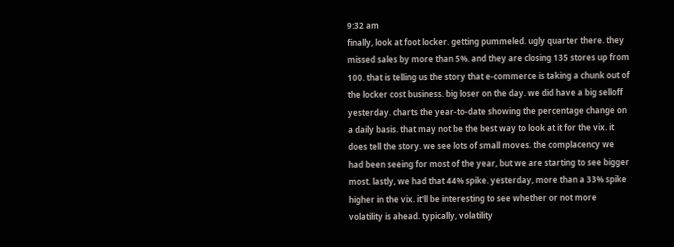9:32 am
finally, look at foot locker. getting pummeled. ugly quarter there. they missed sales by more than 5%. and they are closing 135 stores up from 100. that is telling us the story that e-commerce is taking a chunk out of the locker cost business. big loser on the day. we did have a big selloff yesterday. charts the year-to-date showing the percentage change on a daily basis. that may not be the best way to look at it for the vix. it does tell the story. we see lots of small moves. the complacency we had been seeing for most of the year, but we are starting to see bigger most. lastly, we had that 44% spike. yesterday, more than a 33% spike higher in the vix. it'll be interesting to see whether or not more volatility is ahead. typically, volatility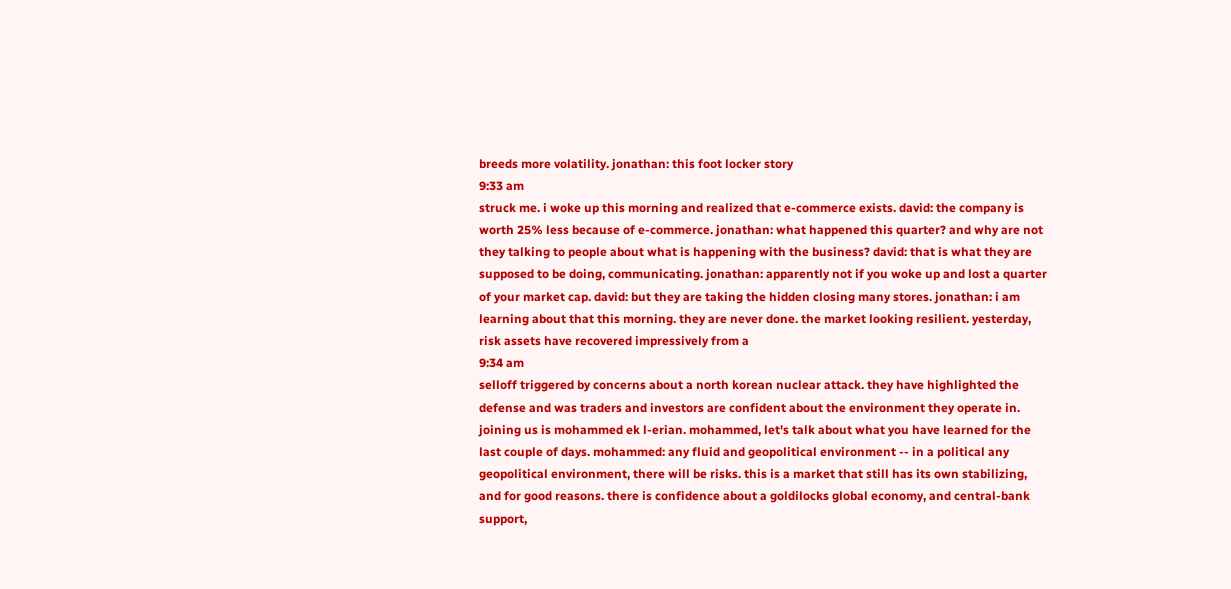breeds more volatility. jonathan: this foot locker story
9:33 am
struck me. i woke up this morning and realized that e-commerce exists. david: the company is worth 25% less because of e-commerce. jonathan: what happened this quarter? and why are not they talking to people about what is happening with the business? david: that is what they are supposed to be doing, communicating. jonathan: apparently not if you woke up and lost a quarter of your market cap. david: but they are taking the hidden closing many stores. jonathan: i am learning about that this morning. they are never done. the market looking resilient. yesterday, risk assets have recovered impressively from a
9:34 am
selloff triggered by concerns about a north korean nuclear attack. they have highlighted the defense and was traders and investors are confident about the environment they operate in. joining us is mohammed ek l-erian. mohammed, let's talk about what you have learned for the last couple of days. mohammed: any fluid and geopolitical environment -- in a political any geopolitical environment, there will be risks. this is a market that still has its own stabilizing, and for good reasons. there is confidence about a goldilocks global economy, and central-bank support,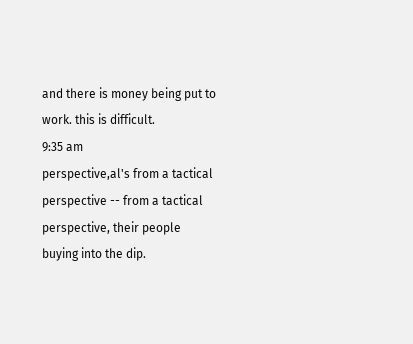and there is money being put to work. this is difficult.
9:35 am
perspective,al's from a tactical perspective -- from a tactical perspective, their people buying into the dip.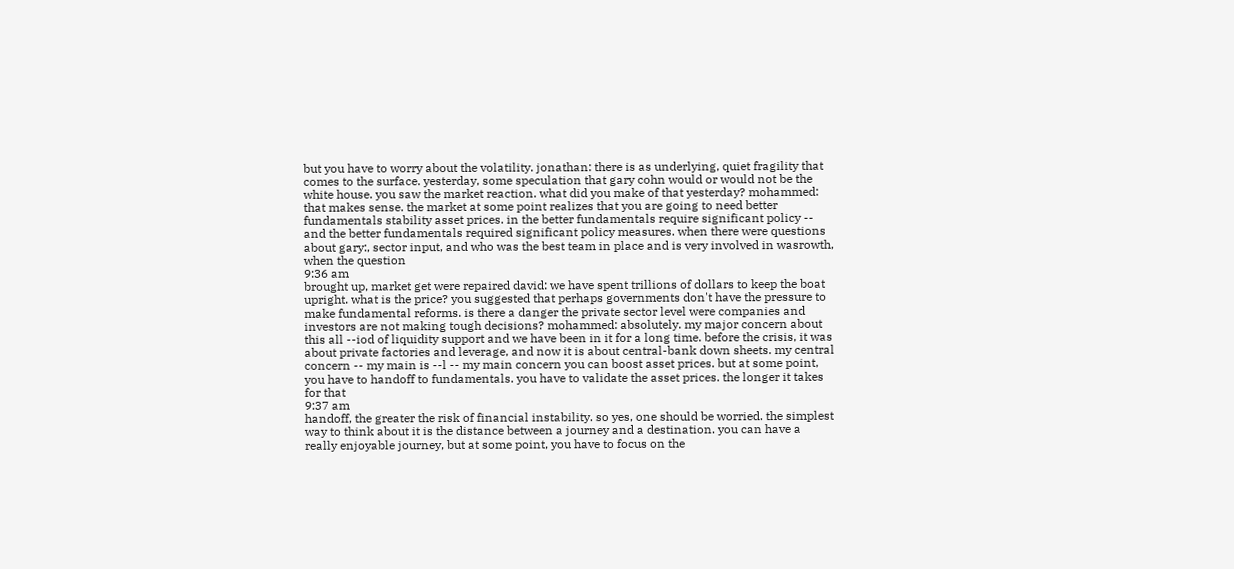but you have to worry about the volatility. jonathan: there is as underlying, quiet fragility that comes to the surface. yesterday, some speculation that gary cohn would or would not be the white house. you saw the market reaction. what did you make of that yesterday? mohammed: that makes sense. the market at some point realizes that you are going to need better fundamentals stability asset prices. in the better fundamentals require significant policy -- and the better fundamentals required significant policy measures. when there were questions about gary:, sector input, and who was the best team in place and is very involved in wasrowth, when the question
9:36 am
brought up, market get were repaired david: we have spent trillions of dollars to keep the boat upright. what is the price? you suggested that perhaps governments don't have the pressure to make fundamental reforms. is there a danger the private sector level were companies and investors are not making tough decisions? mohammed: absolutely. my major concern about this all --iod of liquidity support and we have been in it for a long time. before the crisis, it was about private factories and leverage, and now it is about central-bank down sheets. my central concern -- my main is --l -- my main concern you can boost asset prices. but at some point, you have to handoff to fundamentals. you have to validate the asset prices. the longer it takes for that
9:37 am
handoff, the greater the risk of financial instability. so yes, one should be worried. the simplest way to think about it is the distance between a journey and a destination. you can have a really enjoyable journey, but at some point, you have to focus on the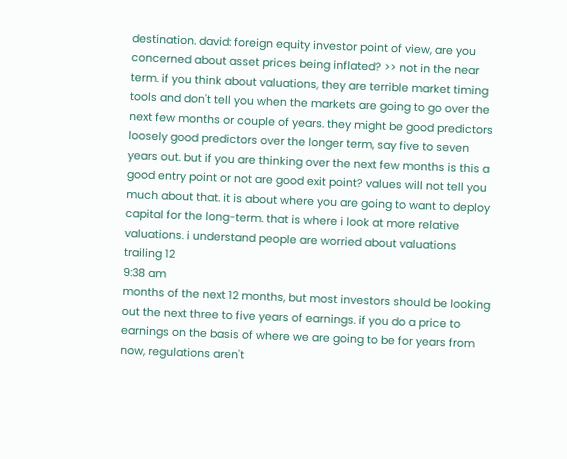destination. david: foreign equity investor point of view, are you concerned about asset prices being inflated? >> not in the near term. if you think about valuations, they are terrible market timing tools and don't tell you when the markets are going to go over the next few months or couple of years. they might be good predictors loosely good predictors over the longer term, say five to seven years out. but if you are thinking over the next few months is this a good entry point or not are good exit point? values will not tell you much about that. it is about where you are going to want to deploy capital for the long-term. that is where i look at more relative valuations. i understand people are worried about valuations trailing 12
9:38 am
months of the next 12 months, but most investors should be looking out the next three to five years of earnings. if you do a price to earnings on the basis of where we are going to be for years from now, regulations aren't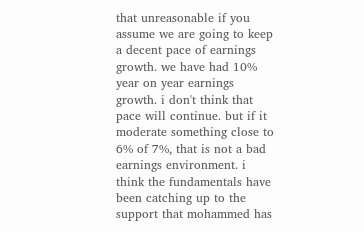that unreasonable if you assume we are going to keep a decent pace of earnings growth. we have had 10% year on year earnings growth. i don't think that pace will continue. but if it moderate something close to 6% of 7%, that is not a bad earnings environment. i think the fundamentals have been catching up to the support that mohammed has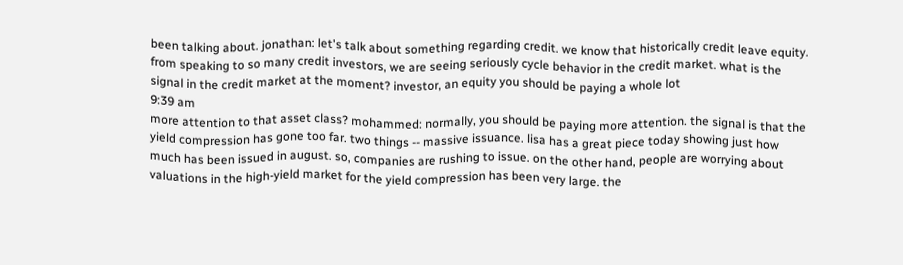been talking about. jonathan: let's talk about something regarding credit. we know that historically credit leave equity. from speaking to so many credit investors, we are seeing seriously cycle behavior in the credit market. what is the signal in the credit market at the moment? investor, an equity you should be paying a whole lot
9:39 am
more attention to that asset class? mohammed: normally, you should be paying more attention. the signal is that the yield compression has gone too far. two things -- massive issuance. lisa has a great piece today showing just how much has been issued in august. so, companies are rushing to issue. on the other hand, people are worrying about valuations in the high-yield market for the yield compression has been very large. the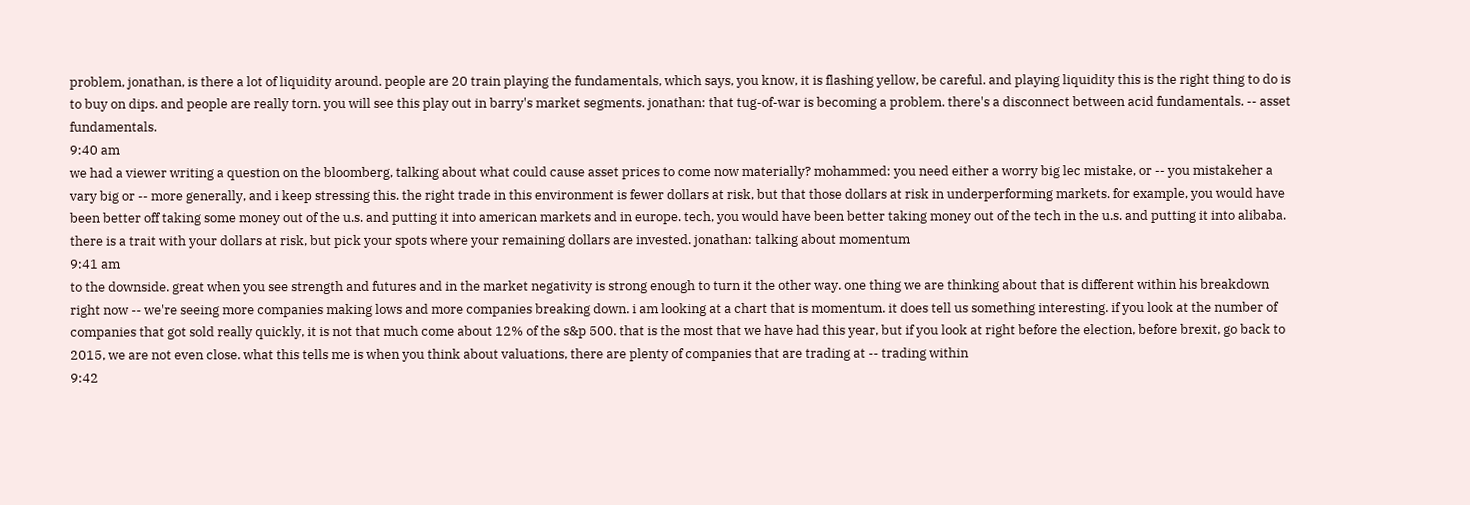problem, jonathan, is there a lot of liquidity around. people are 20 train playing the fundamentals, which says, you know, it is flashing yellow, be careful. and playing liquidity this is the right thing to do is to buy on dips. and people are really torn. you will see this play out in barry's market segments. jonathan: that tug-of-war is becoming a problem. there's a disconnect between acid fundamentals. -- asset fundamentals.
9:40 am
we had a viewer writing a question on the bloomberg, talking about what could cause asset prices to come now materially? mohammed: you need either a worry big lec mistake, or -- you mistakeher a vary big or -- more generally, and i keep stressing this. the right trade in this environment is fewer dollars at risk, but that those dollars at risk in underperforming markets. for example, you would have been better off taking some money out of the u.s. and putting it into american markets and in europe. tech, you would have been better taking money out of the tech in the u.s. and putting it into alibaba. there is a trait with your dollars at risk, but pick your spots where your remaining dollars are invested. jonathan: talking about momentum
9:41 am
to the downside. great when you see strength and futures and in the market negativity is strong enough to turn it the other way. one thing we are thinking about that is different within his breakdown right now -- we're seeing more companies making lows and more companies breaking down. i am looking at a chart that is momentum. it does tell us something interesting. if you look at the number of companies that got sold really quickly, it is not that much come about 12% of the s&p 500. that is the most that we have had this year, but if you look at right before the election, before brexit, go back to 2015, we are not even close. what this tells me is when you think about valuations, there are plenty of companies that are trading at -- trading within
9:42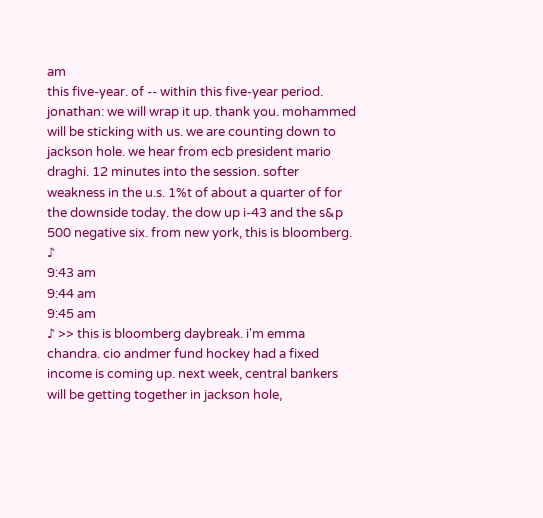am
this five-year. of -- within this five-year period. jonathan: we will wrap it up. thank you. mohammed will be sticking with us. we are counting down to jackson hole. we hear from ecb president mario draghi. 12 minutes into the session. softer weakness in the u.s. 1%t of about a quarter of for the downside today. the dow up i-43 and the s&p 500 negative six. from new york, this is bloomberg. ♪
9:43 am
9:44 am
9:45 am
♪ >> this is bloomberg daybreak. i'm emma chandra. cio andmer fund hockey had a fixed income is coming up. next week, central bankers will be getting together in jackson hole,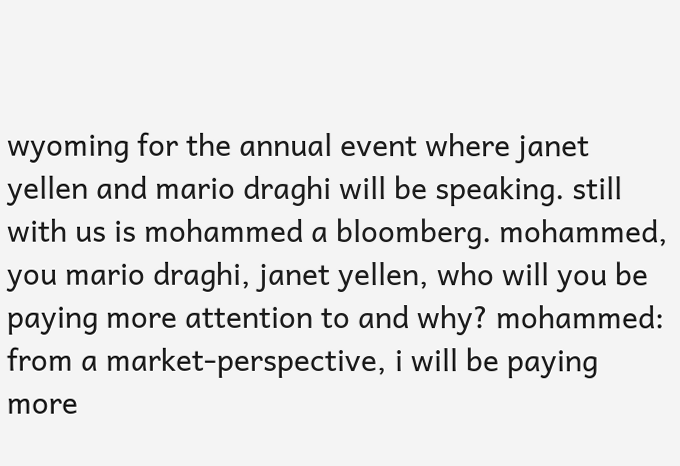wyoming for the annual event where janet yellen and mario draghi will be speaking. still with us is mohammed a bloomberg. mohammed, you mario draghi, janet yellen, who will you be paying more attention to and why? mohammed: from a market-perspective, i will be paying more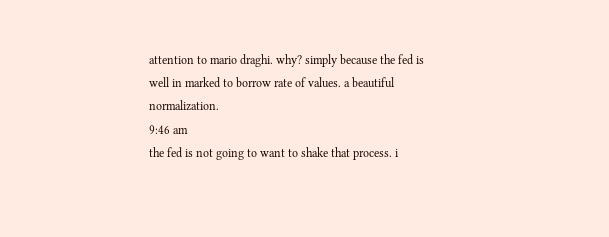attention to mario draghi. why? simply because the fed is well in marked to borrow rate of values. a beautiful normalization.
9:46 am
the fed is not going to want to shake that process. i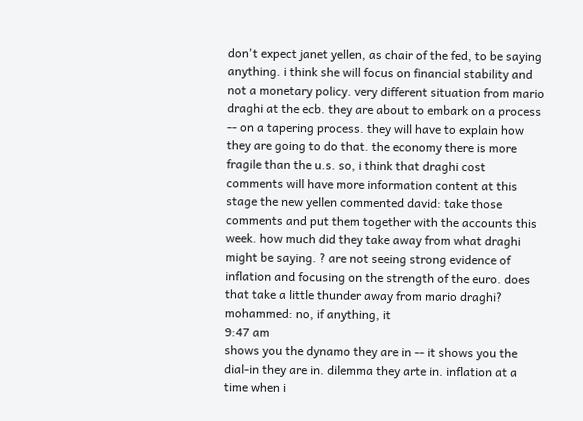don't expect janet yellen, as chair of the fed, to be saying anything. i think she will focus on financial stability and not a monetary policy. very different situation from mario draghi at the ecb. they are about to embark on a process -- on a tapering process. they will have to explain how they are going to do that. the economy there is more fragile than the u.s. so, i think that draghi cost comments will have more information content at this stage the new yellen commented david: take those comments and put them together with the accounts this week. how much did they take away from what draghi might be saying. ? are not seeing strong evidence of inflation and focusing on the strength of the euro. does that take a little thunder away from mario draghi? mohammed: no, if anything, it
9:47 am
shows you the dynamo they are in -- it shows you the dial-in they are in. dilemma they arte in. inflation at a time when i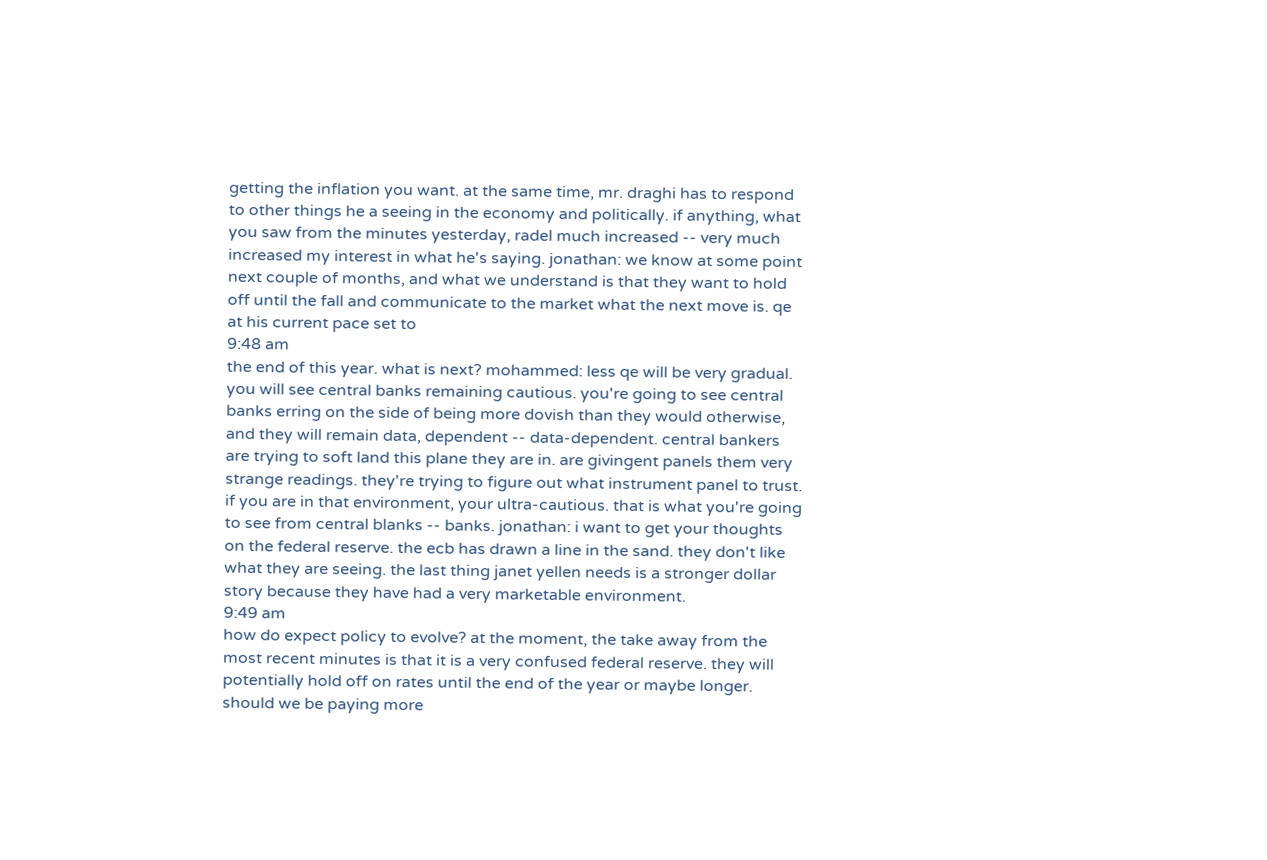getting the inflation you want. at the same time, mr. draghi has to respond to other things he a seeing in the economy and politically. if anything, what you saw from the minutes yesterday, radel much increased -- very much increased my interest in what he's saying. jonathan: we know at some point next couple of months, and what we understand is that they want to hold off until the fall and communicate to the market what the next move is. qe at his current pace set to
9:48 am
the end of this year. what is next? mohammed: less qe will be very gradual. you will see central banks remaining cautious. you're going to see central banks erring on the side of being more dovish than they would otherwise, and they will remain data, dependent -- data-dependent. central bankers are trying to soft land this plane they are in. are givingent panels them very strange readings. they're trying to figure out what instrument panel to trust. if you are in that environment, your ultra-cautious. that is what you're going to see from central blanks -- banks. jonathan: i want to get your thoughts on the federal reserve. the ecb has drawn a line in the sand. they don't like what they are seeing. the last thing janet yellen needs is a stronger dollar story because they have had a very marketable environment.
9:49 am
how do expect policy to evolve? at the moment, the take away from the most recent minutes is that it is a very confused federal reserve. they will potentially hold off on rates until the end of the year or maybe longer. should we be paying more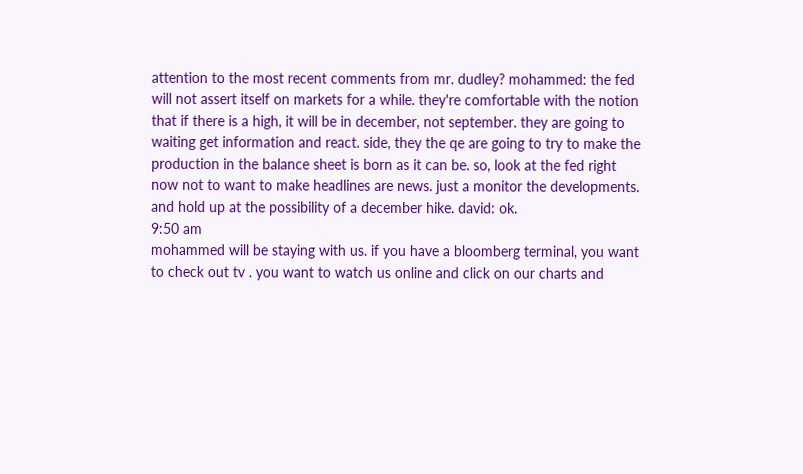attention to the most recent comments from mr. dudley? mohammed: the fed will not assert itself on markets for a while. they're comfortable with the notion that if there is a high, it will be in december, not september. they are going to waiting get information and react. side, they the qe are going to try to make the production in the balance sheet is born as it can be. so, look at the fed right now not to want to make headlines are news. just a monitor the developments. and hold up at the possibility of a december hike. david: ok.
9:50 am
mohammed will be staying with us. if you have a bloomberg terminal, you want to check out tv . you want to watch us online and click on our charts and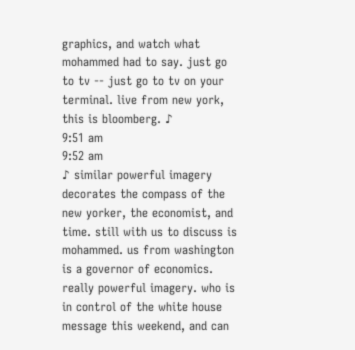graphics, and watch what mohammed had to say. just go to tv -- just go to tv on your terminal. live from new york, this is bloomberg. ♪
9:51 am
9:52 am
♪ similar powerful imagery decorates the compass of the new yorker, the economist, and time. still with us to discuss is mohammed. us from washington is a governor of economics. really powerful imagery. who is in control of the white house message this weekend, and can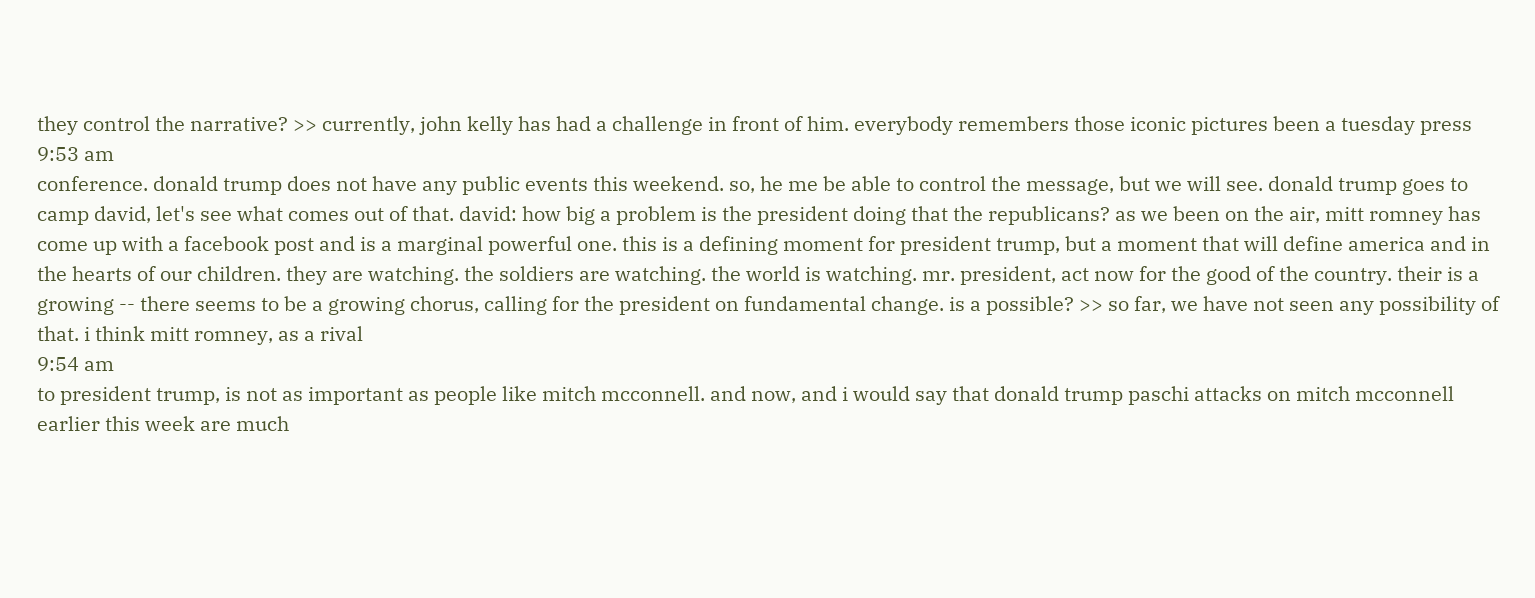they control the narrative? >> currently, john kelly has had a challenge in front of him. everybody remembers those iconic pictures been a tuesday press
9:53 am
conference. donald trump does not have any public events this weekend. so, he me be able to control the message, but we will see. donald trump goes to camp david, let's see what comes out of that. david: how big a problem is the president doing that the republicans? as we been on the air, mitt romney has come up with a facebook post and is a marginal powerful one. this is a defining moment for president trump, but a moment that will define america and in the hearts of our children. they are watching. the soldiers are watching. the world is watching. mr. president, act now for the good of the country. their is a growing -- there seems to be a growing chorus, calling for the president on fundamental change. is a possible? >> so far, we have not seen any possibility of that. i think mitt romney, as a rival
9:54 am
to president trump, is not as important as people like mitch mcconnell. and now, and i would say that donald trump paschi attacks on mitch mcconnell earlier this week are much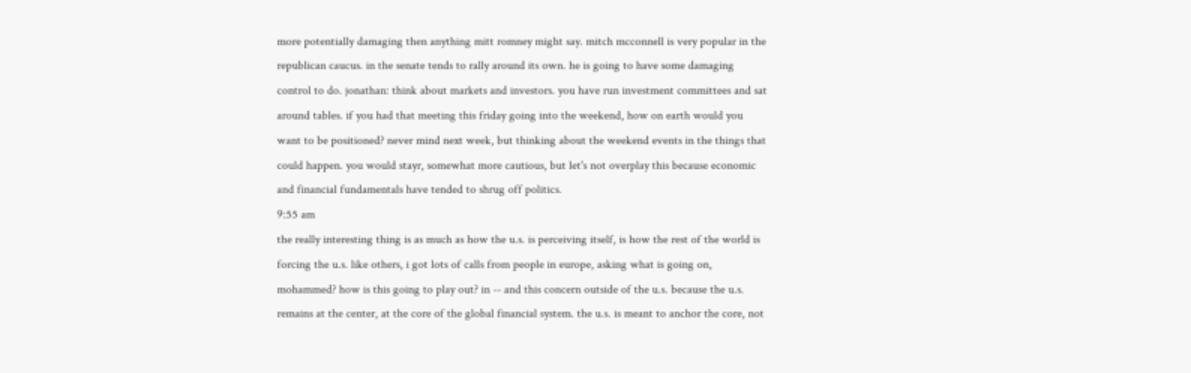more potentially damaging then anything mitt romney might say. mitch mcconnell is very popular in the republican caucus. in the senate tends to rally around its own. he is going to have some damaging control to do. jonathan: think about markets and investors. you have run investment committees and sat around tables. if you had that meeting this friday going into the weekend, how on earth would you want to be positioned? never mind next week, but thinking about the weekend events in the things that could happen. you would stayr, somewhat more cautious, but let's not overplay this because economic and financial fundamentals have tended to shrug off politics.
9:55 am
the really interesting thing is as much as how the u.s. is perceiving itself, is how the rest of the world is forcing the u.s. like others, i got lots of calls from people in europe, asking what is going on, mohammed? how is this going to play out? in -- and this concern outside of the u.s. because the u.s. remains at the center, at the core of the global financial system. the u.s. is meant to anchor the core, not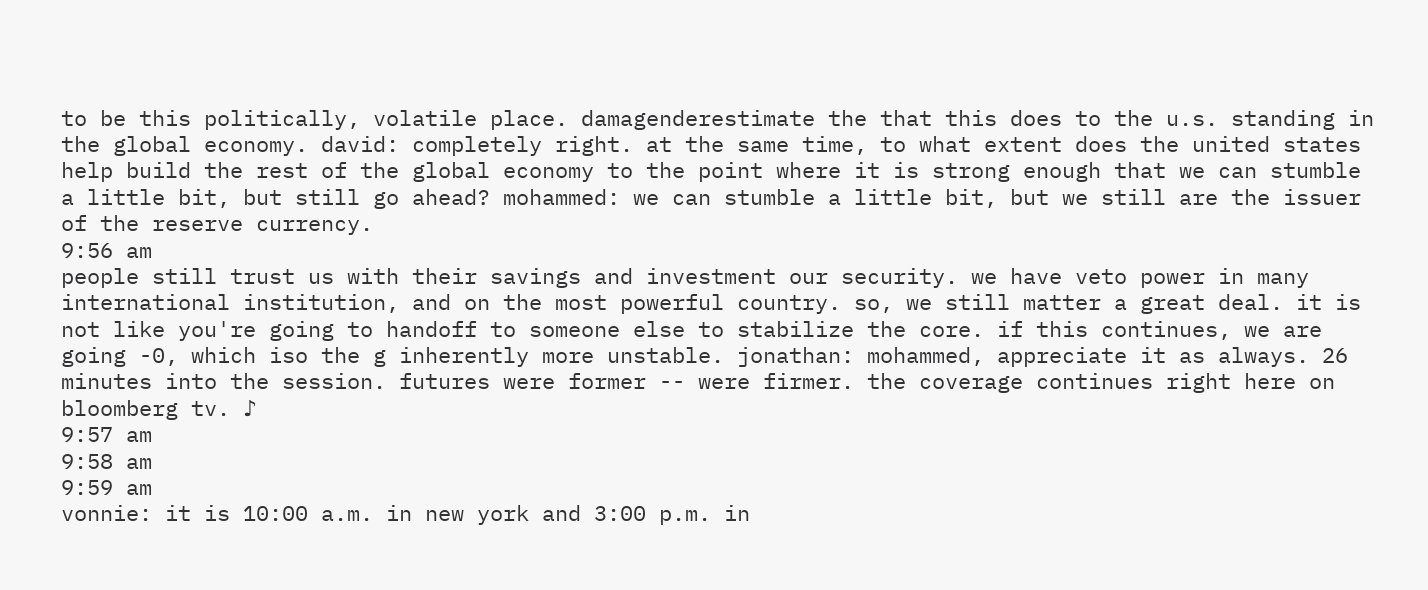to be this politically, volatile place. damagenderestimate the that this does to the u.s. standing in the global economy. david: completely right. at the same time, to what extent does the united states help build the rest of the global economy to the point where it is strong enough that we can stumble a little bit, but still go ahead? mohammed: we can stumble a little bit, but we still are the issuer of the reserve currency.
9:56 am
people still trust us with their savings and investment our security. we have veto power in many international institution, and on the most powerful country. so, we still matter a great deal. it is not like you're going to handoff to someone else to stabilize the core. if this continues, we are going -0, which iso the g inherently more unstable. jonathan: mohammed, appreciate it as always. 26 minutes into the session. futures were former -- were firmer. the coverage continues right here on bloomberg tv. ♪
9:57 am
9:58 am
9:59 am
vonnie: it is 10:00 a.m. in new york and 3:00 p.m. in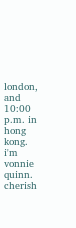london, and 10:00 p.m. in hong kong. i'm vonnie quinn. cherish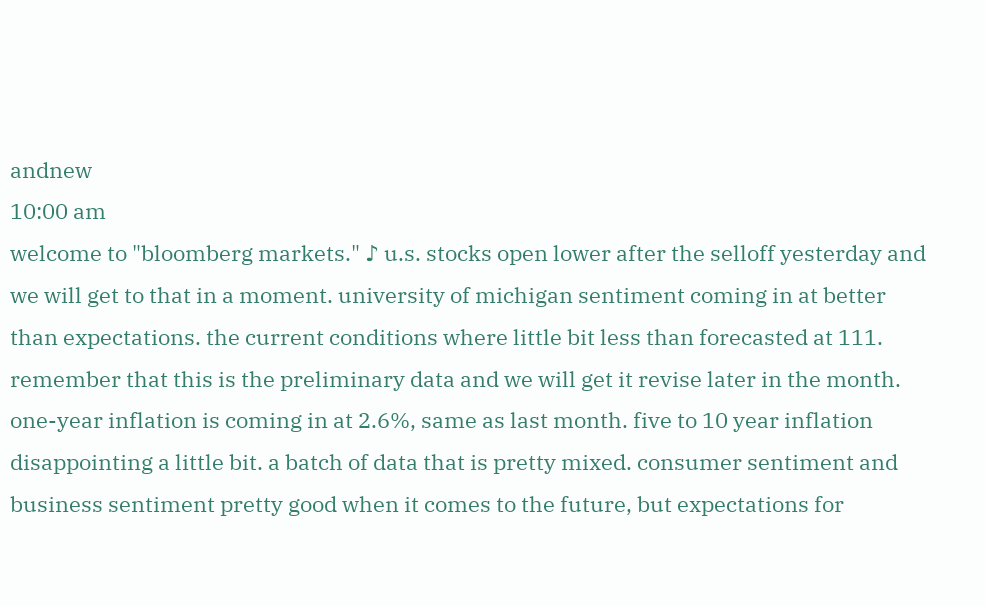andnew
10:00 am
welcome to "bloomberg markets." ♪ u.s. stocks open lower after the selloff yesterday and we will get to that in a moment. university of michigan sentiment coming in at better than expectations. the current conditions where little bit less than forecasted at 111. remember that this is the preliminary data and we will get it revise later in the month. one-year inflation is coming in at 2.6%, same as last month. five to 10 year inflation disappointing a little bit. a batch of data that is pretty mixed. consumer sentiment and business sentiment pretty good when it comes to the future, but expectations for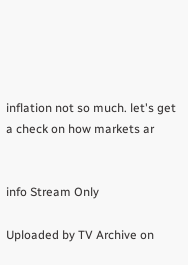inflation not so much. let's get a check on how markets ar


info Stream Only

Uploaded by TV Archive on